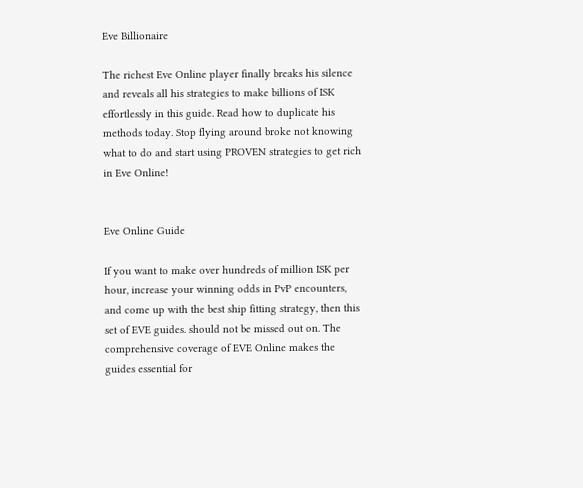Eve Billionaire

The richest Eve Online player finally breaks his silence and reveals all his strategies to make billions of ISK effortlessly in this guide. Read how to duplicate his methods today. Stop flying around broke not knowing what to do and start using PROVEN strategies to get rich in Eve Online!


Eve Online Guide

If you want to make over hundreds of million ISK per hour, increase your winning odds in PvP encounters, and come up with the best ship fitting strategy, then this set of EVE guides. should not be missed out on. The comprehensive coverage of EVE Online makes the guides essential for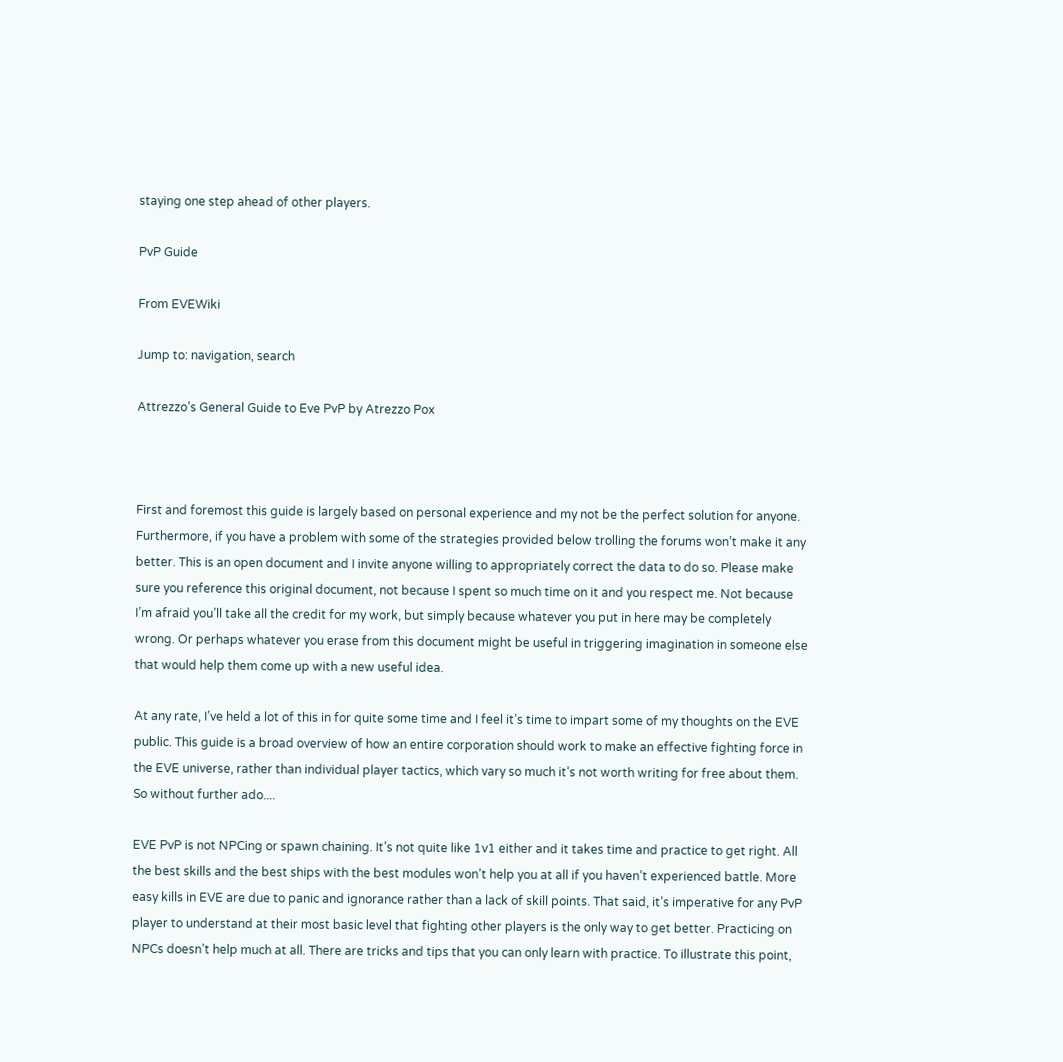staying one step ahead of other players.

PvP Guide

From EVEWiki

Jump to: navigation, search

Attrezzo’s General Guide to Eve PvP by Atrezzo Pox



First and foremost this guide is largely based on personal experience and my not be the perfect solution for anyone. Furthermore, if you have a problem with some of the strategies provided below trolling the forums won’t make it any better. This is an open document and I invite anyone willing to appropriately correct the data to do so. Please make sure you reference this original document, not because I spent so much time on it and you respect me. Not because I’m afraid you’ll take all the credit for my work, but simply because whatever you put in here may be completely wrong. Or perhaps whatever you erase from this document might be useful in triggering imagination in someone else that would help them come up with a new useful idea.

At any rate, I’ve held a lot of this in for quite some time and I feel it’s time to impart some of my thoughts on the EVE public. This guide is a broad overview of how an entire corporation should work to make an effective fighting force in the EVE universe, rather than individual player tactics, which vary so much it’s not worth writing for free about them. So without further ado....

EVE PvP is not NPCing or spawn chaining. It’s not quite like 1v1 either and it takes time and practice to get right. All the best skills and the best ships with the best modules won’t help you at all if you haven’t experienced battle. More easy kills in EVE are due to panic and ignorance rather than a lack of skill points. That said, it’s imperative for any PvP player to understand at their most basic level that fighting other players is the only way to get better. Practicing on NPCs doesn’t help much at all. There are tricks and tips that you can only learn with practice. To illustrate this point,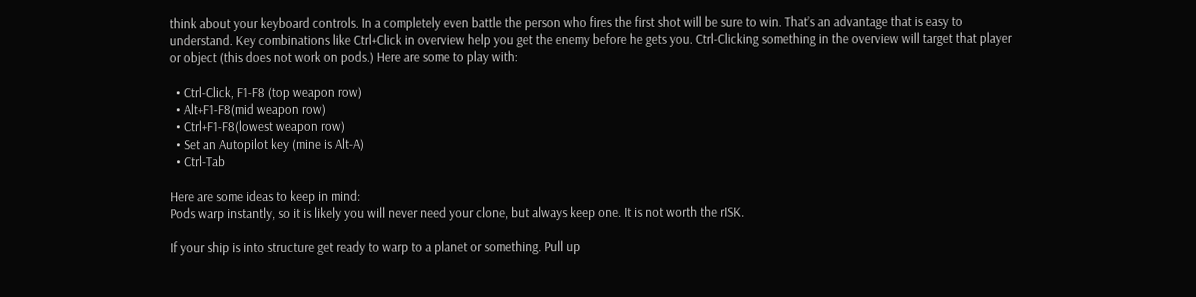think about your keyboard controls. In a completely even battle the person who fires the first shot will be sure to win. That’s an advantage that is easy to understand. Key combinations like Ctrl+Click in overview help you get the enemy before he gets you. Ctrl-Clicking something in the overview will target that player or object (this does not work on pods.) Here are some to play with:

  • Ctrl-Click, F1-F8 (top weapon row)
  • Alt+F1-F8(mid weapon row)
  • Ctrl+F1-F8(lowest weapon row)
  • Set an Autopilot key (mine is Alt-A)
  • Ctrl-Tab

Here are some ideas to keep in mind:
Pods warp instantly, so it is likely you will never need your clone, but always keep one. It is not worth the rISK.

If your ship is into structure get ready to warp to a planet or something. Pull up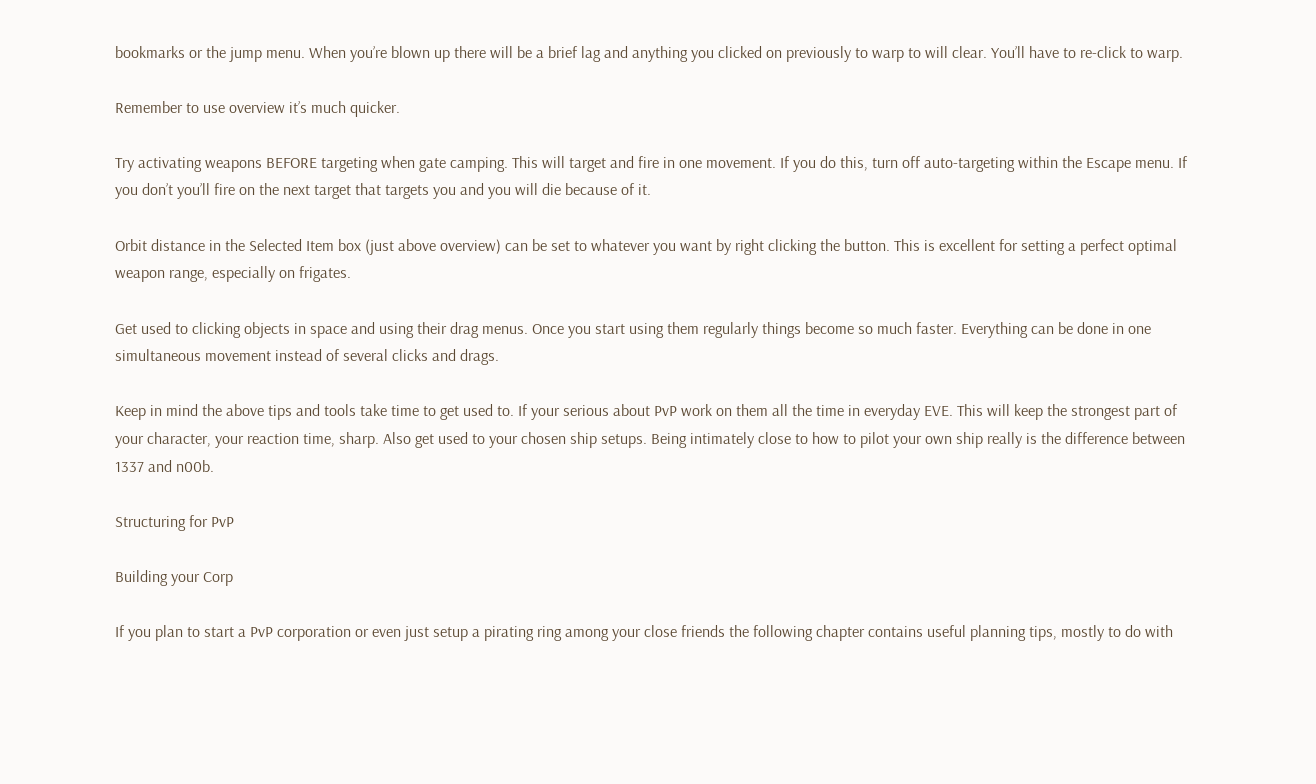bookmarks or the jump menu. When you’re blown up there will be a brief lag and anything you clicked on previously to warp to will clear. You’ll have to re-click to warp.

Remember to use overview it’s much quicker.

Try activating weapons BEFORE targeting when gate camping. This will target and fire in one movement. If you do this, turn off auto-targeting within the Escape menu. If you don’t you’ll fire on the next target that targets you and you will die because of it.

Orbit distance in the Selected Item box (just above overview) can be set to whatever you want by right clicking the button. This is excellent for setting a perfect optimal weapon range, especially on frigates.

Get used to clicking objects in space and using their drag menus. Once you start using them regularly things become so much faster. Everything can be done in one simultaneous movement instead of several clicks and drags.

Keep in mind the above tips and tools take time to get used to. If your serious about PvP work on them all the time in everyday EVE. This will keep the strongest part of your character, your reaction time, sharp. Also get used to your chosen ship setups. Being intimately close to how to pilot your own ship really is the difference between 1337 and n00b.

Structuring for PvP

Building your Corp

If you plan to start a PvP corporation or even just setup a pirating ring among your close friends the following chapter contains useful planning tips, mostly to do with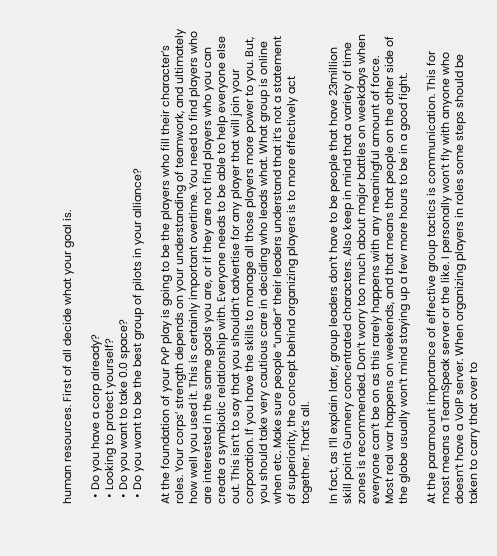human resources. First of all decide what your goal is.

  • Do you have a corp already?
  • Looking to protect yourself?
  • Do you want to take 0.0 space?
  • Do you want to be the best group of pilots in your alliance?

At the foundation of your PvP play is going to be the players who fill their character’s roles. Your corps’ strength depends on your understanding of teamwork, and ultimately how well you used it. This is certainly important overtime. You need to find players who are interested in the same goals you are, or if they are not find players who you can create a symbiotic relationship with. Everyone needs to be able to help everyone else out. This isn’t to say that you shouldn’t advertise for any player that will join your corporation. If you have the skills to manage all those players more power to you. But, you should take very cautious care in deciding who leads what. What group is online when etc. Make sure people “under” their leaders understand that it’s not a statement of superiority, the concept behind organizing players is to more effectively act together. That’s all.

In fact, as I’ll explain later, group leaders don’t have to be people that have 23million skill point Gunnery concentrated characters. Also keep in mind that a variety of time zones is recommended. Don’t worry too much about major battles on weekdays when everyone can’t be on as this rarely happens with any meaningful amount of force. Most real war happens on weekends, and that means that people on the other side of the globe usually won’t mind staying up a few more hours to be in a good fight.

At the paramount importance of effective group tactics is communication. This for most means a TeamSpeak server or the like. I personally won’t fly with anyone who doesn’t have a VoIP server. When organizing players in roles some steps should be taken to carry that over to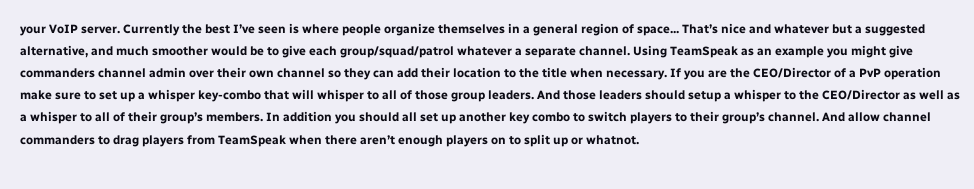your VoIP server. Currently the best I’ve seen is where people organize themselves in a general region of space... That’s nice and whatever but a suggested alternative, and much smoother would be to give each group/squad/patrol whatever a separate channel. Using TeamSpeak as an example you might give commanders channel admin over their own channel so they can add their location to the title when necessary. If you are the CEO/Director of a PvP operation make sure to set up a whisper key-combo that will whisper to all of those group leaders. And those leaders should setup a whisper to the CEO/Director as well as a whisper to all of their group’s members. In addition you should all set up another key combo to switch players to their group’s channel. And allow channel commanders to drag players from TeamSpeak when there aren’t enough players on to split up or whatnot.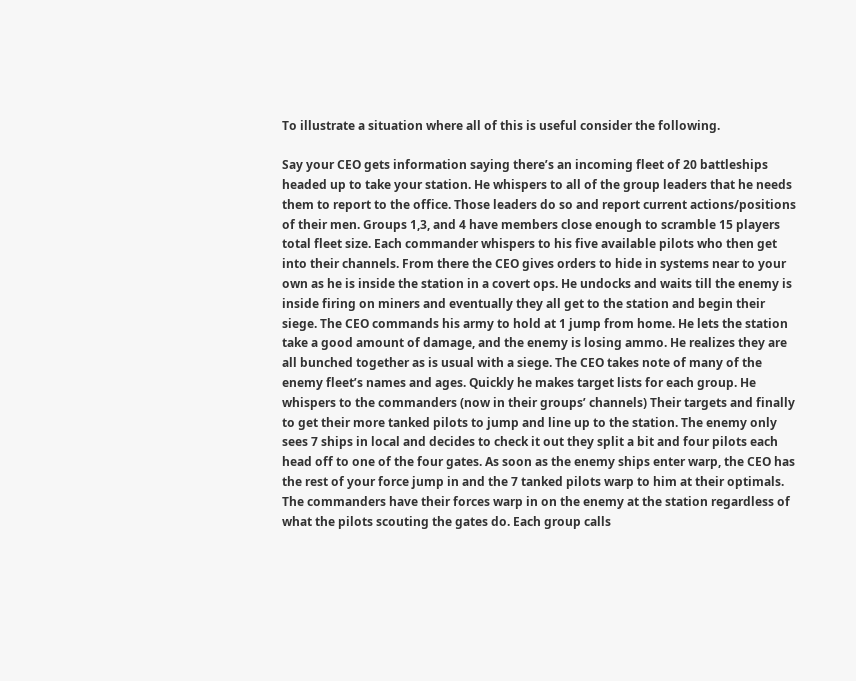To illustrate a situation where all of this is useful consider the following.

Say your CEO gets information saying there’s an incoming fleet of 20 battleships headed up to take your station. He whispers to all of the group leaders that he needs them to report to the office. Those leaders do so and report current actions/positions of their men. Groups 1,3, and 4 have members close enough to scramble 15 players total fleet size. Each commander whispers to his five available pilots who then get into their channels. From there the CEO gives orders to hide in systems near to your own as he is inside the station in a covert ops. He undocks and waits till the enemy is inside firing on miners and eventually they all get to the station and begin their siege. The CEO commands his army to hold at 1 jump from home. He lets the station take a good amount of damage, and the enemy is losing ammo. He realizes they are all bunched together as is usual with a siege. The CEO takes note of many of the enemy fleet’s names and ages. Quickly he makes target lists for each group. He whispers to the commanders (now in their groups’ channels) Their targets and finally to get their more tanked pilots to jump and line up to the station. The enemy only sees 7 ships in local and decides to check it out they split a bit and four pilots each head off to one of the four gates. As soon as the enemy ships enter warp, the CEO has the rest of your force jump in and the 7 tanked pilots warp to him at their optimals. The commanders have their forces warp in on the enemy at the station regardless of what the pilots scouting the gates do. Each group calls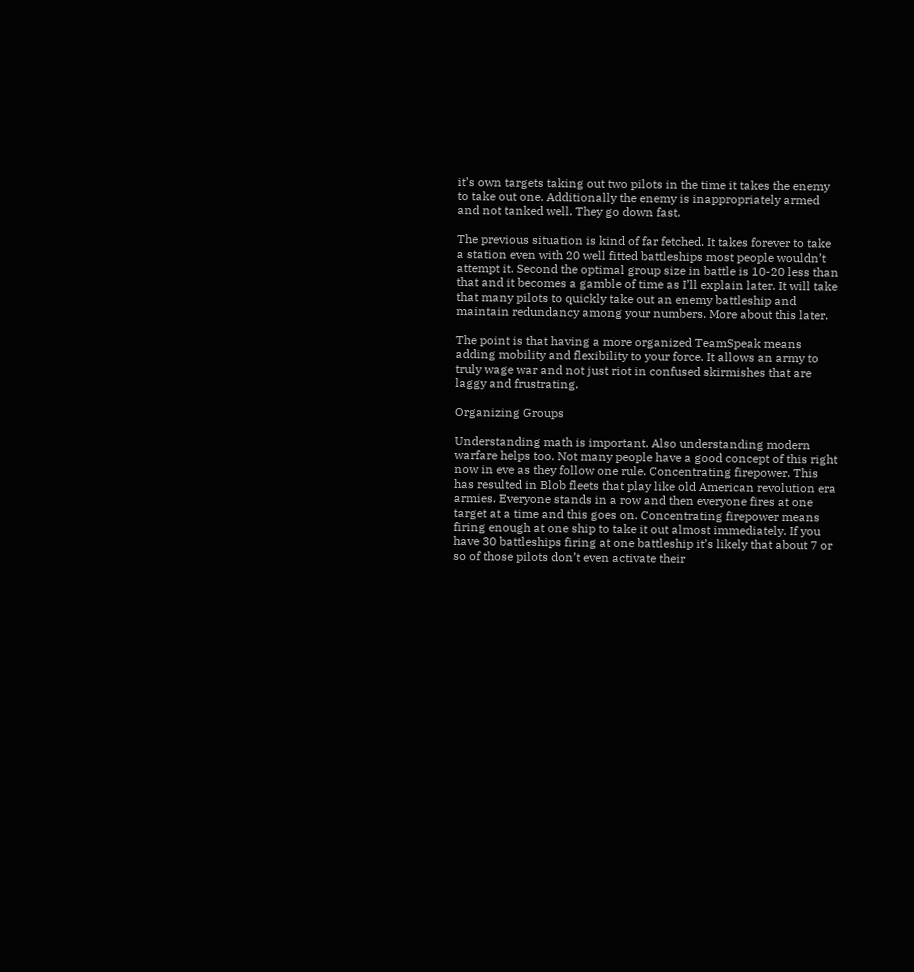it’s own targets taking out two pilots in the time it takes the enemy to take out one. Additionally the enemy is inappropriately armed and not tanked well. They go down fast.

The previous situation is kind of far fetched. It takes forever to take a station even with 20 well fitted battleships most people wouldn’t attempt it. Second the optimal group size in battle is 10-20 less than that and it becomes a gamble of time as I’ll explain later. It will take that many pilots to quickly take out an enemy battleship and maintain redundancy among your numbers. More about this later.

The point is that having a more organized TeamSpeak means adding mobility and flexibility to your force. It allows an army to truly wage war and not just riot in confused skirmishes that are laggy and frustrating.

Organizing Groups

Understanding math is important. Also understanding modern warfare helps too. Not many people have a good concept of this right now in eve as they follow one rule. Concentrating firepower. This has resulted in Blob fleets that play like old American revolution era armies. Everyone stands in a row and then everyone fires at one target at a time and this goes on. Concentrating firepower means firing enough at one ship to take it out almost immediately. If you have 30 battleships firing at one battleship it’s likely that about 7 or so of those pilots don’t even activate their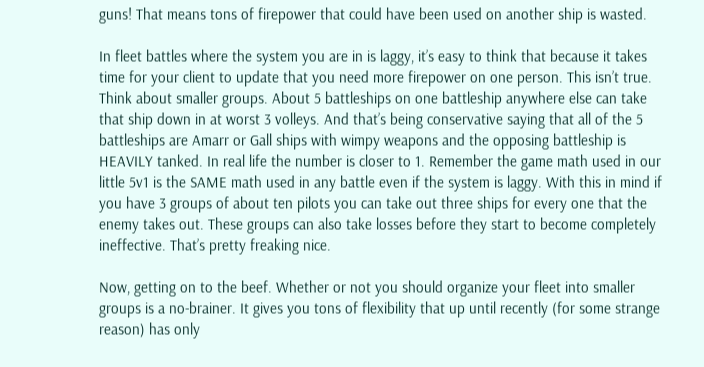guns! That means tons of firepower that could have been used on another ship is wasted.

In fleet battles where the system you are in is laggy, it’s easy to think that because it takes time for your client to update that you need more firepower on one person. This isn’t true. Think about smaller groups. About 5 battleships on one battleship anywhere else can take that ship down in at worst 3 volleys. And that’s being conservative saying that all of the 5 battleships are Amarr or Gall ships with wimpy weapons and the opposing battleship is HEAVILY tanked. In real life the number is closer to 1. Remember the game math used in our little 5v1 is the SAME math used in any battle even if the system is laggy. With this in mind if you have 3 groups of about ten pilots you can take out three ships for every one that the enemy takes out. These groups can also take losses before they start to become completely ineffective. That’s pretty freaking nice.

Now, getting on to the beef. Whether or not you should organize your fleet into smaller groups is a no-brainer. It gives you tons of flexibility that up until recently (for some strange reason) has only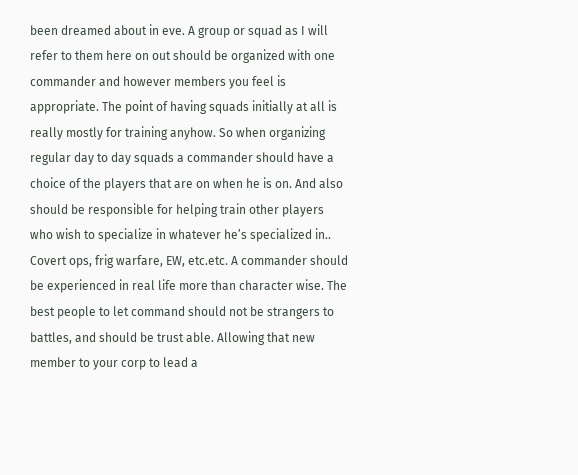been dreamed about in eve. A group or squad as I will refer to them here on out should be organized with one commander and however members you feel is appropriate. The point of having squads initially at all is really mostly for training anyhow. So when organizing regular day to day squads a commander should have a choice of the players that are on when he is on. And also should be responsible for helping train other players who wish to specialize in whatever he’s specialized in.. Covert ops, frig warfare, EW, etc.etc. A commander should be experienced in real life more than character wise. The best people to let command should not be strangers to battles, and should be trust able. Allowing that new member to your corp to lead a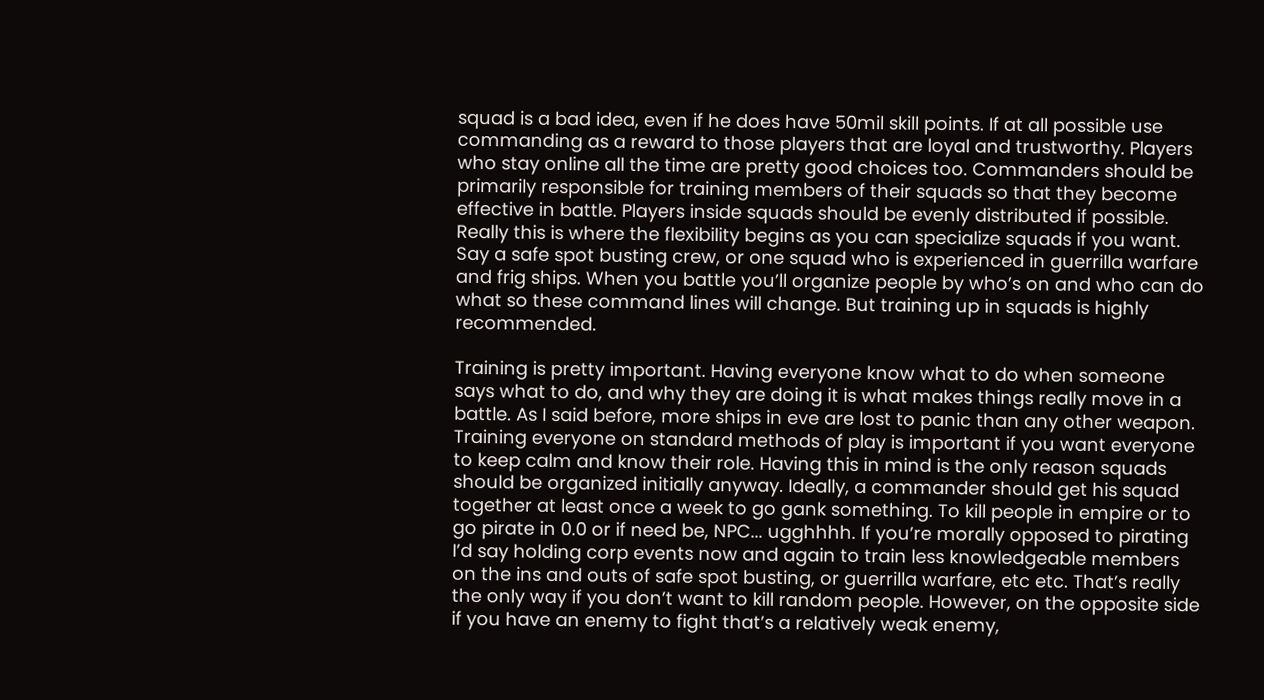squad is a bad idea, even if he does have 50mil skill points. If at all possible use commanding as a reward to those players that are loyal and trustworthy. Players who stay online all the time are pretty good choices too. Commanders should be primarily responsible for training members of their squads so that they become effective in battle. Players inside squads should be evenly distributed if possible. Really this is where the flexibility begins as you can specialize squads if you want. Say a safe spot busting crew, or one squad who is experienced in guerrilla warfare and frig ships. When you battle you’ll organize people by who’s on and who can do what so these command lines will change. But training up in squads is highly recommended.

Training is pretty important. Having everyone know what to do when someone says what to do, and why they are doing it is what makes things really move in a battle. As I said before, more ships in eve are lost to panic than any other weapon. Training everyone on standard methods of play is important if you want everyone to keep calm and know their role. Having this in mind is the only reason squads should be organized initially anyway. Ideally, a commander should get his squad together at least once a week to go gank something. To kill people in empire or to go pirate in 0.0 or if need be, NPC... ugghhhh. If you’re morally opposed to pirating I’d say holding corp events now and again to train less knowledgeable members on the ins and outs of safe spot busting, or guerrilla warfare, etc etc. That’s really the only way if you don’t want to kill random people. However, on the opposite side if you have an enemy to fight that’s a relatively weak enemy,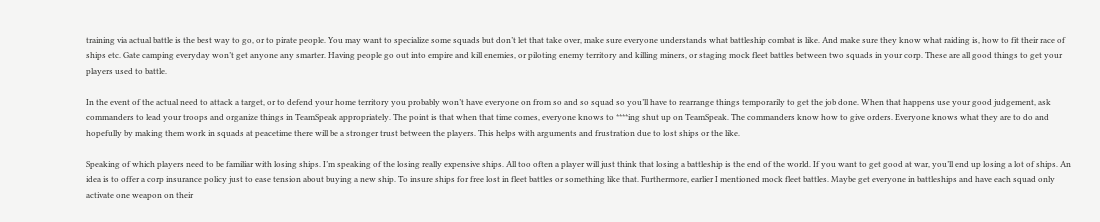training via actual battle is the best way to go, or to pirate people. You may want to specialize some squads but don’t let that take over, make sure everyone understands what battleship combat is like. And make sure they know what raiding is, how to fit their race of ships etc. Gate camping everyday won’t get anyone any smarter. Having people go out into empire and kill enemies, or piloting enemy territory and killing miners, or staging mock fleet battles between two squads in your corp. These are all good things to get your players used to battle.

In the event of the actual need to attack a target, or to defend your home territory you probably won’t have everyone on from so and so squad so you’ll have to rearrange things temporarily to get the job done. When that happens use your good judgement, ask commanders to lead your troops and organize things in TeamSpeak appropriately. The point is that when that time comes, everyone knows to ****ing shut up on TeamSpeak. The commanders know how to give orders. Everyone knows what they are to do and hopefully by making them work in squads at peacetime there will be a stronger trust between the players. This helps with arguments and frustration due to lost ships or the like.

Speaking of which players need to be familiar with losing ships. I’m speaking of the losing really expensive ships. All too often a player will just think that losing a battleship is the end of the world. If you want to get good at war, you’ll end up losing a lot of ships. An idea is to offer a corp insurance policy just to ease tension about buying a new ship. To insure ships for free lost in fleet battles or something like that. Furthermore, earlier I mentioned mock fleet battles. Maybe get everyone in battleships and have each squad only activate one weapon on their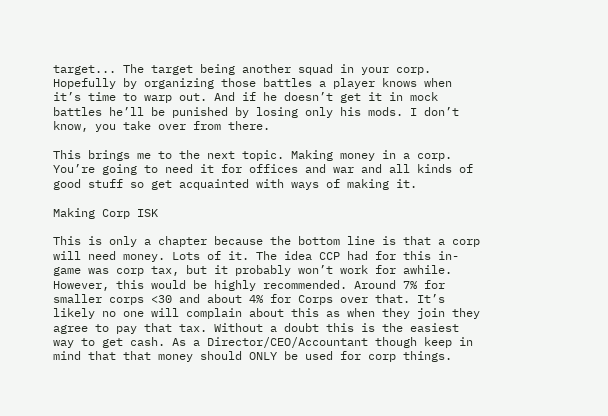target... The target being another squad in your corp. Hopefully by organizing those battles a player knows when it’s time to warp out. And if he doesn’t get it in mock battles he’ll be punished by losing only his mods. I don’t know, you take over from there.

This brings me to the next topic. Making money in a corp. You’re going to need it for offices and war and all kinds of good stuff so get acquainted with ways of making it.

Making Corp ISK

This is only a chapter because the bottom line is that a corp will need money. Lots of it. The idea CCP had for this in-game was corp tax, but it probably won’t work for awhile. However, this would be highly recommended. Around 7% for smaller corps <30 and about 4% for Corps over that. It’s likely no one will complain about this as when they join they agree to pay that tax. Without a doubt this is the easiest way to get cash. As a Director/CEO/Accountant though keep in mind that that money should ONLY be used for corp things.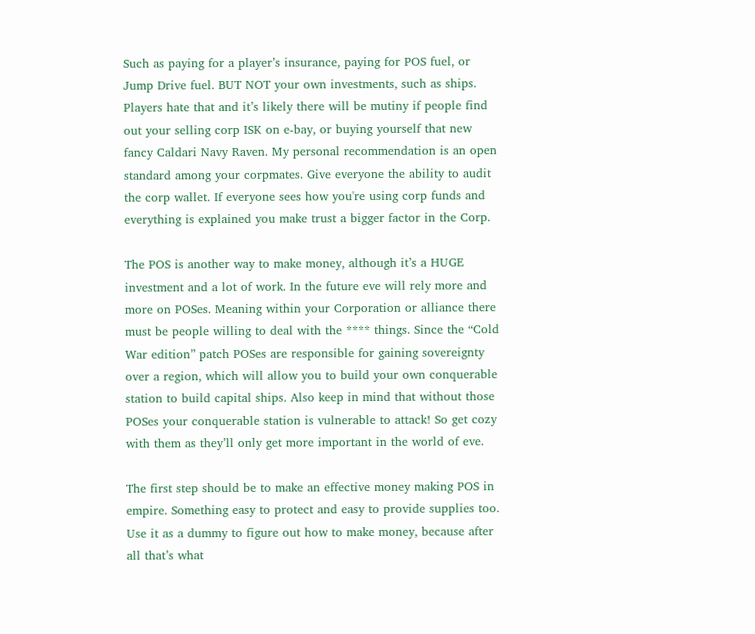Such as paying for a player’s insurance, paying for POS fuel, or Jump Drive fuel. BUT NOT your own investments, such as ships. Players hate that and it’s likely there will be mutiny if people find out your selling corp ISK on e-bay, or buying yourself that new fancy Caldari Navy Raven. My personal recommendation is an open standard among your corpmates. Give everyone the ability to audit the corp wallet. If everyone sees how you're using corp funds and everything is explained you make trust a bigger factor in the Corp.

The POS is another way to make money, although it’s a HUGE investment and a lot of work. In the future eve will rely more and more on POSes. Meaning within your Corporation or alliance there must be people willing to deal with the **** things. Since the “Cold War edition” patch POSes are responsible for gaining sovereignty over a region, which will allow you to build your own conquerable station to build capital ships. Also keep in mind that without those POSes your conquerable station is vulnerable to attack! So get cozy with them as they’ll only get more important in the world of eve.

The first step should be to make an effective money making POS in empire. Something easy to protect and easy to provide supplies too. Use it as a dummy to figure out how to make money, because after all that’s what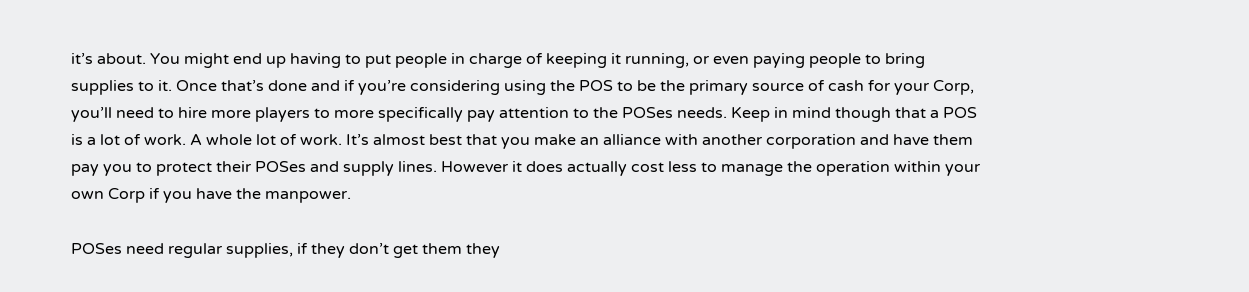it’s about. You might end up having to put people in charge of keeping it running, or even paying people to bring supplies to it. Once that’s done and if you’re considering using the POS to be the primary source of cash for your Corp, you’ll need to hire more players to more specifically pay attention to the POSes needs. Keep in mind though that a POS is a lot of work. A whole lot of work. It’s almost best that you make an alliance with another corporation and have them pay you to protect their POSes and supply lines. However it does actually cost less to manage the operation within your own Corp if you have the manpower.

POSes need regular supplies, if they don’t get them they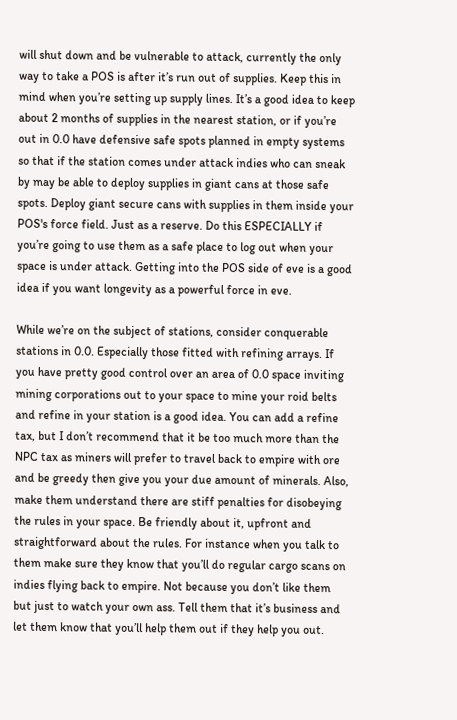will shut down and be vulnerable to attack, currently the only way to take a POS is after it’s run out of supplies. Keep this in mind when you’re setting up supply lines. It’s a good idea to keep about 2 months of supplies in the nearest station, or if you’re out in 0.0 have defensive safe spots planned in empty systems so that if the station comes under attack indies who can sneak by may be able to deploy supplies in giant cans at those safe spots. Deploy giant secure cans with supplies in them inside your POS's force field. Just as a reserve. Do this ESPECIALLY if you’re going to use them as a safe place to log out when your space is under attack. Getting into the POS side of eve is a good idea if you want longevity as a powerful force in eve.

While we’re on the subject of stations, consider conquerable stations in 0.0. Especially those fitted with refining arrays. If you have pretty good control over an area of 0.0 space inviting mining corporations out to your space to mine your roid belts and refine in your station is a good idea. You can add a refine tax, but I don’t recommend that it be too much more than the NPC tax as miners will prefer to travel back to empire with ore and be greedy then give you your due amount of minerals. Also, make them understand there are stiff penalties for disobeying the rules in your space. Be friendly about it, upfront and straightforward about the rules. For instance when you talk to them make sure they know that you’ll do regular cargo scans on indies flying back to empire. Not because you don’t like them but just to watch your own ass. Tell them that it’s business and let them know that you’ll help them out if they help you out.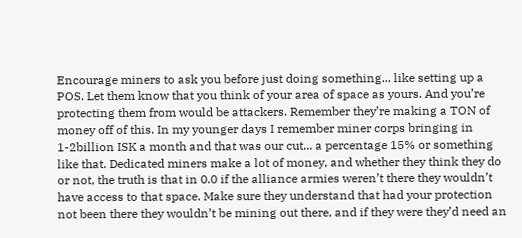Encourage miners to ask you before just doing something... like setting up a POS. Let them know that you think of your area of space as yours. And you’re protecting them from would be attackers. Remember they’re making a TON of money off of this. In my younger days I remember miner corps bringing in 1-2billion ISK a month and that was our cut... a percentage 15% or something like that. Dedicated miners make a lot of money, and whether they think they do or not, the truth is that in 0.0 if the alliance armies weren’t there they wouldn’t have access to that space. Make sure they understand that had your protection not been there they wouldn’t be mining out there, and if they were they’d need an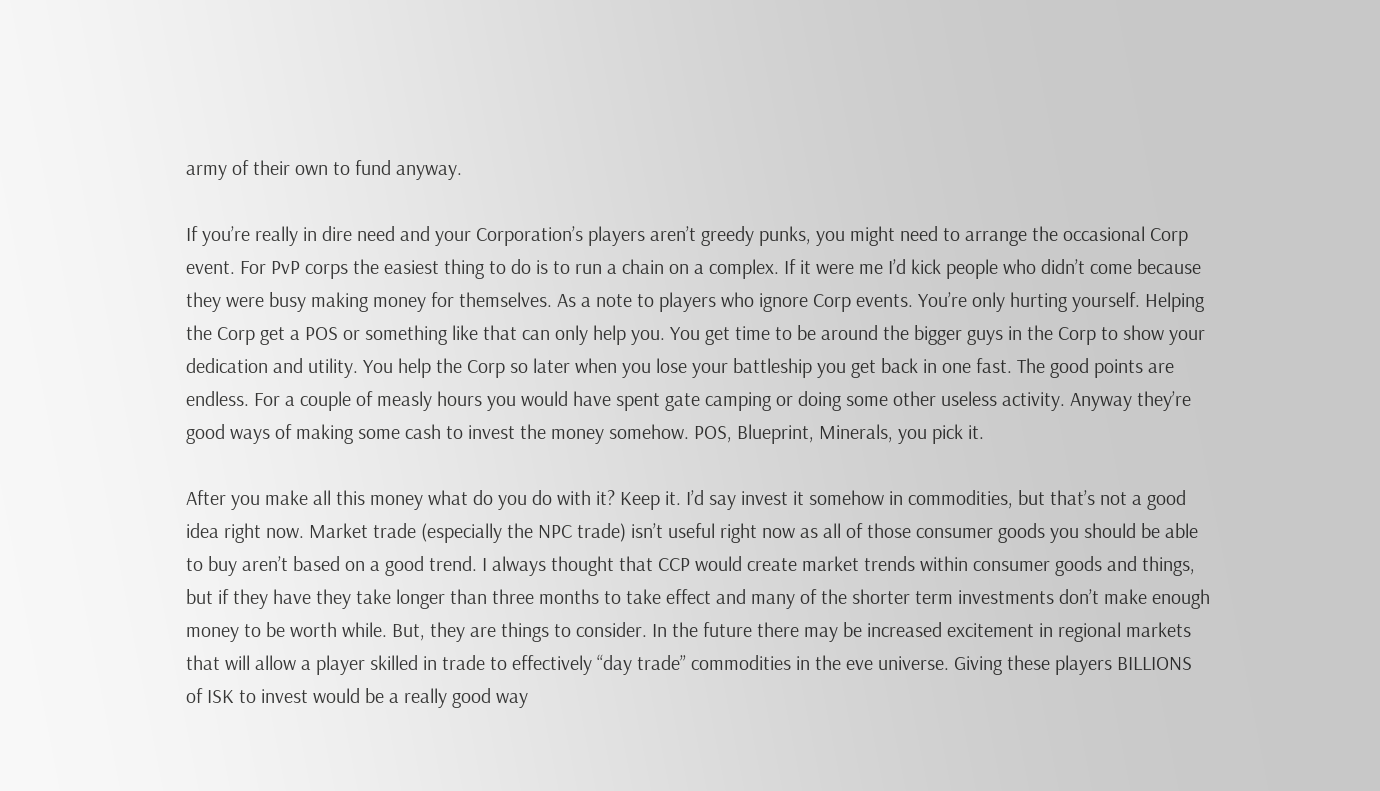army of their own to fund anyway.

If you’re really in dire need and your Corporation’s players aren’t greedy punks, you might need to arrange the occasional Corp event. For PvP corps the easiest thing to do is to run a chain on a complex. If it were me I’d kick people who didn’t come because they were busy making money for themselves. As a note to players who ignore Corp events. You’re only hurting yourself. Helping the Corp get a POS or something like that can only help you. You get time to be around the bigger guys in the Corp to show your dedication and utility. You help the Corp so later when you lose your battleship you get back in one fast. The good points are endless. For a couple of measly hours you would have spent gate camping or doing some other useless activity. Anyway they’re good ways of making some cash to invest the money somehow. POS, Blueprint, Minerals, you pick it.

After you make all this money what do you do with it? Keep it. I’d say invest it somehow in commodities, but that’s not a good idea right now. Market trade (especially the NPC trade) isn’t useful right now as all of those consumer goods you should be able to buy aren’t based on a good trend. I always thought that CCP would create market trends within consumer goods and things, but if they have they take longer than three months to take effect and many of the shorter term investments don’t make enough money to be worth while. But, they are things to consider. In the future there may be increased excitement in regional markets that will allow a player skilled in trade to effectively “day trade” commodities in the eve universe. Giving these players BILLIONS of ISK to invest would be a really good way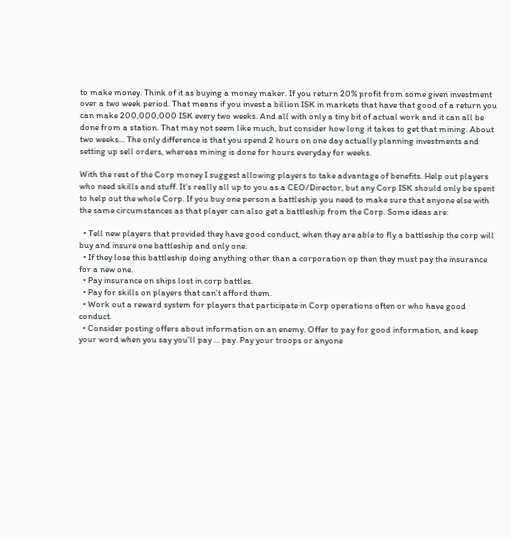to make money. Think of it as buying a money maker. If you return 20% profit from some given investment over a two week period. That means if you invest a billion ISK in markets that have that good of a return you can make 200,000,000 ISK every two weeks. And all with only a tiny bit of actual work and it can all be done from a station. That may not seem like much, but consider how long it takes to get that mining. About two weeks... The only difference is that you spend 2 hours on one day actually planning investments and setting up sell orders, whereas mining is done for hours everyday for weeks.

With the rest of the Corp money I suggest allowing players to take advantage of benefits. Help out players who need skills and stuff. It’s really all up to you as a CEO/Director, but any Corp ISK should only be spent to help out the whole Corp. If you buy one person a battleship you need to make sure that anyone else with the same circumstances as that player can also get a battleship from the Corp. Some ideas are:

  • Tell new players that provided they have good conduct, when they are able to fly a battleship the corp will buy and insure one battleship and only one.
  • If they lose this battleship doing anything other than a corporation op then they must pay the insurance for a new one.
  • Pay insurance on ships lost in corp battles.
  • Pay for skills on players that can’t afford them.
  • Work out a reward system for players that participate in Corp operations often or who have good conduct.
  • Consider posting offers about information on an enemy. Offer to pay for good information, and keep your word when you say you’ll pay ... pay. Pay your troops or anyone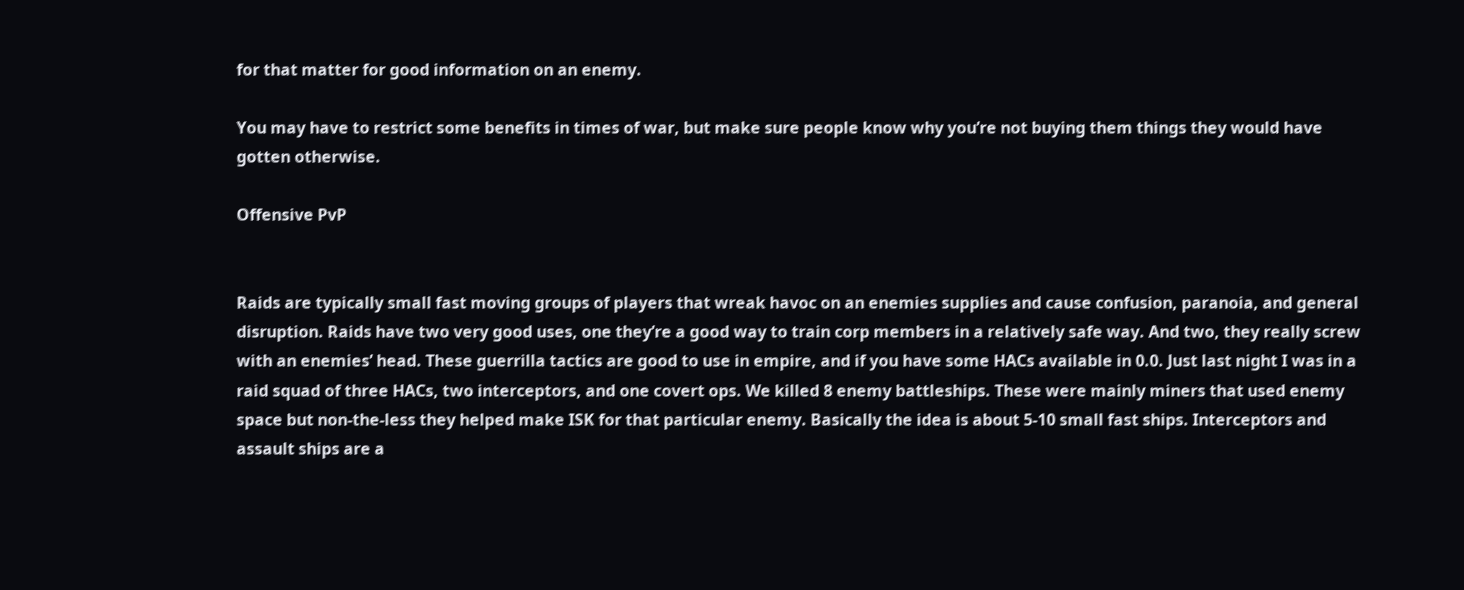for that matter for good information on an enemy.

You may have to restrict some benefits in times of war, but make sure people know why you’re not buying them things they would have gotten otherwise.

Offensive PvP


Raids are typically small fast moving groups of players that wreak havoc on an enemies supplies and cause confusion, paranoia, and general disruption. Raids have two very good uses, one they’re a good way to train corp members in a relatively safe way. And two, they really screw with an enemies’ head. These guerrilla tactics are good to use in empire, and if you have some HACs available in 0.0. Just last night I was in a raid squad of three HACs, two interceptors, and one covert ops. We killed 8 enemy battleships. These were mainly miners that used enemy space but non-the-less they helped make ISK for that particular enemy. Basically the idea is about 5-10 small fast ships. Interceptors and assault ships are a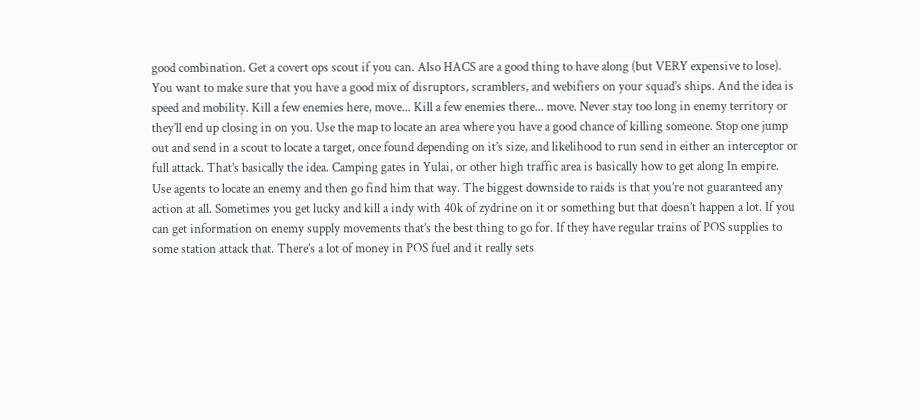good combination. Get a covert ops scout if you can. Also HACS are a good thing to have along (but VERY expensive to lose). You want to make sure that you have a good mix of disruptors, scramblers, and webifiers on your squad’s ships. And the idea is speed and mobility. Kill a few enemies here, move... Kill a few enemies there... move. Never stay too long in enemy territory or they’ll end up closing in on you. Use the map to locate an area where you have a good chance of killing someone. Stop one jump out and send in a scout to locate a target, once found depending on it’s size, and likelihood to run send in either an interceptor or full attack. That’s basically the idea. Camping gates in Yulai, or other high traffic area is basically how to get along In empire. Use agents to locate an enemy and then go find him that way. The biggest downside to raids is that you’re not guaranteed any action at all. Sometimes you get lucky and kill a indy with 40k of zydrine on it or something but that doesn’t happen a lot. If you can get information on enemy supply movements that’s the best thing to go for. If they have regular trains of POS supplies to some station attack that. There’s a lot of money in POS fuel and it really sets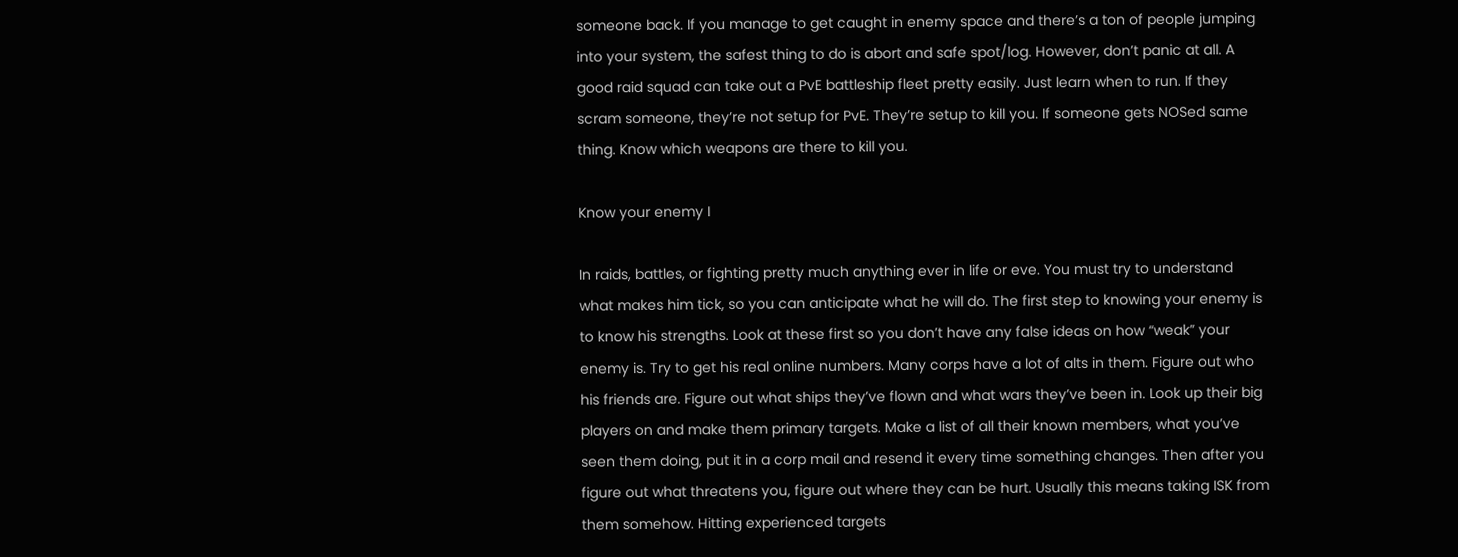someone back. If you manage to get caught in enemy space and there’s a ton of people jumping into your system, the safest thing to do is abort and safe spot/log. However, don’t panic at all. A good raid squad can take out a PvE battleship fleet pretty easily. Just learn when to run. If they scram someone, they’re not setup for PvE. They’re setup to kill you. If someone gets NOSed same thing. Know which weapons are there to kill you.

Know your enemy I

In raids, battles, or fighting pretty much anything ever in life or eve. You must try to understand what makes him tick, so you can anticipate what he will do. The first step to knowing your enemy is to know his strengths. Look at these first so you don’t have any false ideas on how “weak” your enemy is. Try to get his real online numbers. Many corps have a lot of alts in them. Figure out who his friends are. Figure out what ships they’ve flown and what wars they’ve been in. Look up their big players on and make them primary targets. Make a list of all their known members, what you’ve seen them doing, put it in a corp mail and resend it every time something changes. Then after you figure out what threatens you, figure out where they can be hurt. Usually this means taking ISK from them somehow. Hitting experienced targets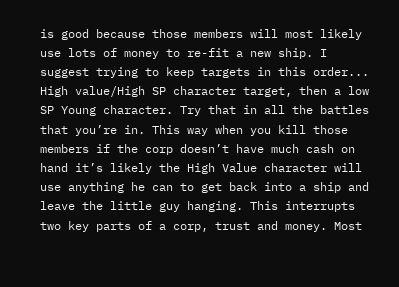is good because those members will most likely use lots of money to re-fit a new ship. I suggest trying to keep targets in this order... High value/High SP character target, then a low SP Young character. Try that in all the battles that you’re in. This way when you kill those members if the corp doesn’t have much cash on hand it’s likely the High Value character will use anything he can to get back into a ship and leave the little guy hanging. This interrupts two key parts of a corp, trust and money. Most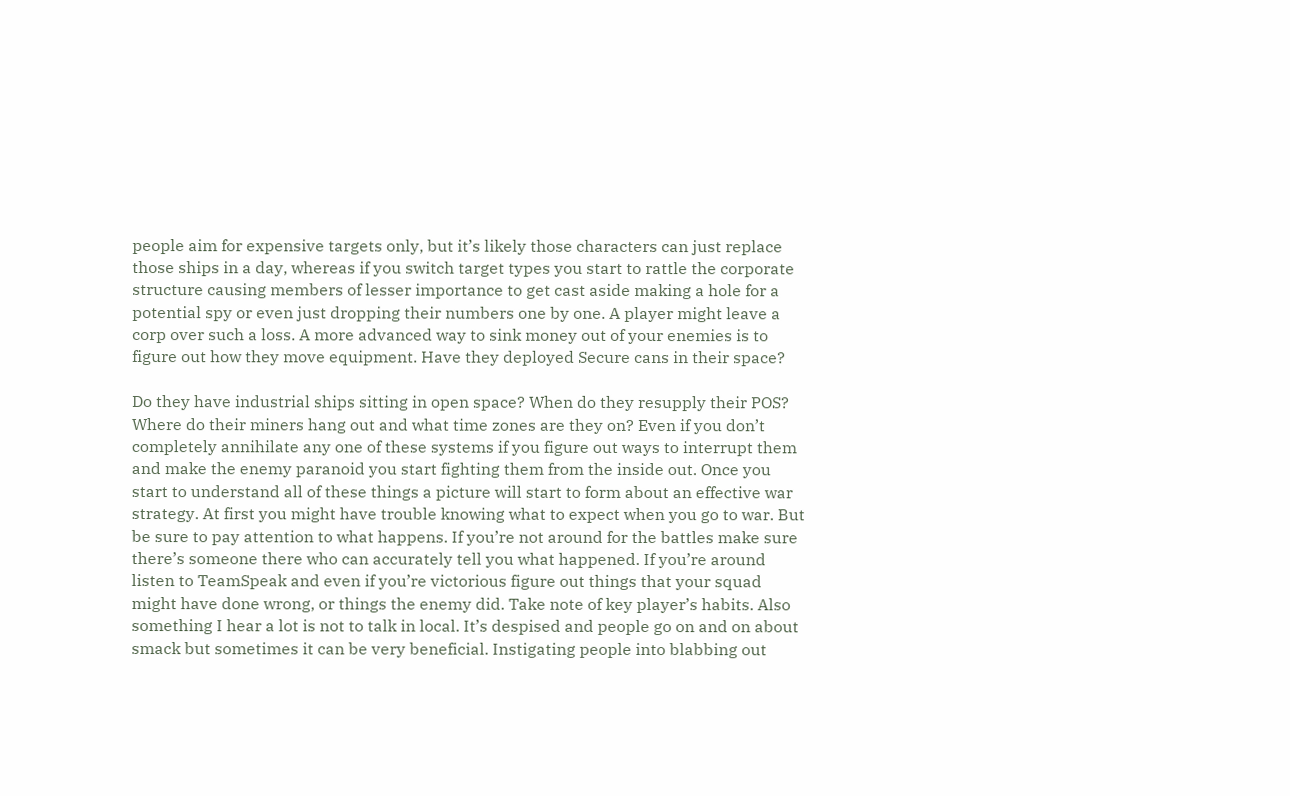people aim for expensive targets only, but it’s likely those characters can just replace those ships in a day, whereas if you switch target types you start to rattle the corporate structure causing members of lesser importance to get cast aside making a hole for a potential spy or even just dropping their numbers one by one. A player might leave a corp over such a loss. A more advanced way to sink money out of your enemies is to figure out how they move equipment. Have they deployed Secure cans in their space?

Do they have industrial ships sitting in open space? When do they resupply their POS? Where do their miners hang out and what time zones are they on? Even if you don’t completely annihilate any one of these systems if you figure out ways to interrupt them and make the enemy paranoid you start fighting them from the inside out. Once you start to understand all of these things a picture will start to form about an effective war strategy. At first you might have trouble knowing what to expect when you go to war. But be sure to pay attention to what happens. If you’re not around for the battles make sure there’s someone there who can accurately tell you what happened. If you’re around listen to TeamSpeak and even if you’re victorious figure out things that your squad might have done wrong, or things the enemy did. Take note of key player’s habits. Also something I hear a lot is not to talk in local. It’s despised and people go on and on about smack but sometimes it can be very beneficial. Instigating people into blabbing out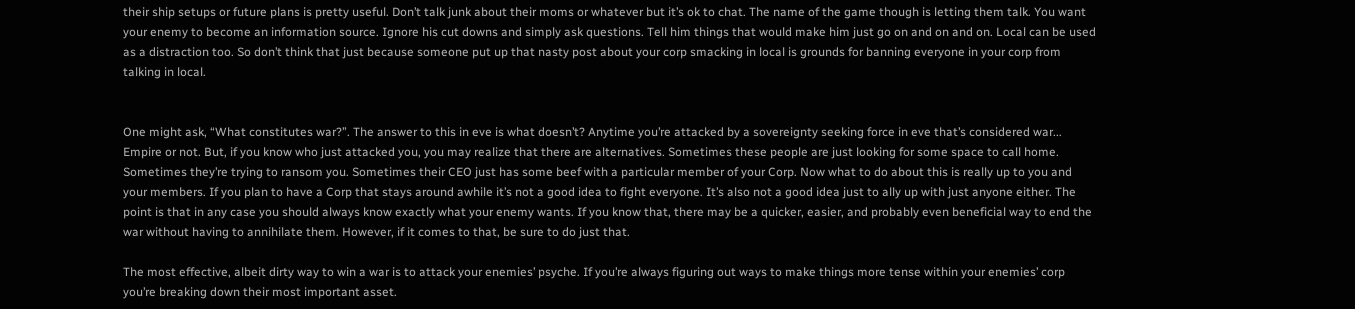their ship setups or future plans is pretty useful. Don’t talk junk about their moms or whatever but it’s ok to chat. The name of the game though is letting them talk. You want your enemy to become an information source. Ignore his cut downs and simply ask questions. Tell him things that would make him just go on and on and on. Local can be used as a distraction too. So don’t think that just because someone put up that nasty post about your corp smacking in local is grounds for banning everyone in your corp from talking in local.


One might ask, “What constitutes war?”. The answer to this in eve is what doesn’t? Anytime you’re attacked by a sovereignty seeking force in eve that’s considered war... Empire or not. But, if you know who just attacked you, you may realize that there are alternatives. Sometimes these people are just looking for some space to call home. Sometimes they’re trying to ransom you. Sometimes their CEO just has some beef with a particular member of your Corp. Now what to do about this is really up to you and your members. If you plan to have a Corp that stays around awhile it’s not a good idea to fight everyone. It’s also not a good idea just to ally up with just anyone either. The point is that in any case you should always know exactly what your enemy wants. If you know that, there may be a quicker, easier, and probably even beneficial way to end the war without having to annihilate them. However, if it comes to that, be sure to do just that.

The most effective, albeit dirty way to win a war is to attack your enemies’ psyche. If you’re always figuring out ways to make things more tense within your enemies’ corp you’re breaking down their most important asset.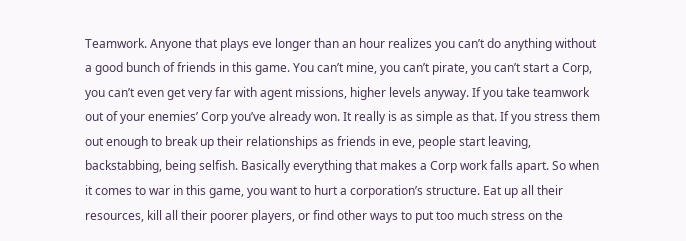Teamwork. Anyone that plays eve longer than an hour realizes you can’t do anything without a good bunch of friends in this game. You can’t mine, you can’t pirate, you can’t start a Corp, you can’t even get very far with agent missions, higher levels anyway. If you take teamwork out of your enemies’ Corp you’ve already won. It really is as simple as that. If you stress them out enough to break up their relationships as friends in eve, people start leaving, backstabbing, being selfish. Basically everything that makes a Corp work falls apart. So when it comes to war in this game, you want to hurt a corporation’s structure. Eat up all their resources, kill all their poorer players, or find other ways to put too much stress on the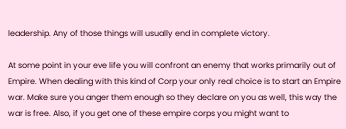leadership. Any of those things will usually end in complete victory.

At some point in your eve life you will confront an enemy that works primarily out of Empire. When dealing with this kind of Corp your only real choice is to start an Empire war. Make sure you anger them enough so they declare on you as well, this way the war is free. Also, if you get one of these empire corps you might want to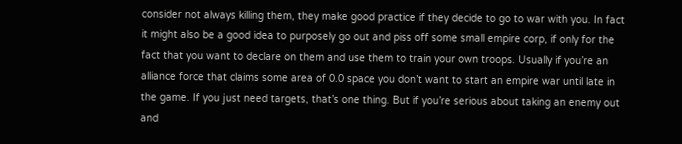consider not always killing them, they make good practice if they decide to go to war with you. In fact it might also be a good idea to purposely go out and piss off some small empire corp, if only for the fact that you want to declare on them and use them to train your own troops. Usually if you’re an alliance force that claims some area of 0.0 space you don’t want to start an empire war until late in the game. If you just need targets, that’s one thing. But if you’re serious about taking an enemy out and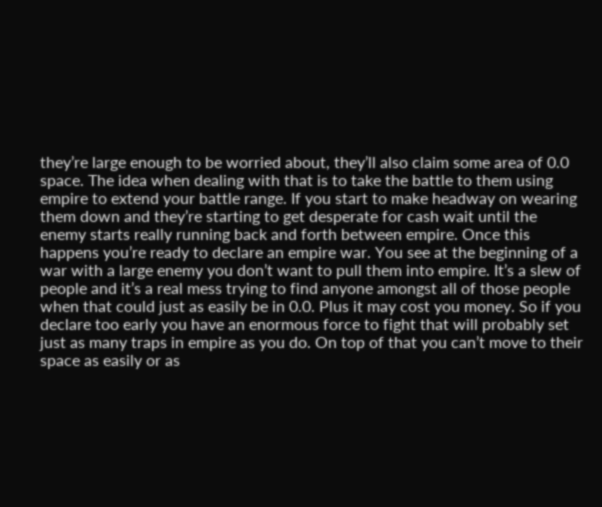they’re large enough to be worried about, they’ll also claim some area of 0.0 space. The idea when dealing with that is to take the battle to them using empire to extend your battle range. If you start to make headway on wearing them down and they’re starting to get desperate for cash wait until the enemy starts really running back and forth between empire. Once this happens you’re ready to declare an empire war. You see at the beginning of a war with a large enemy you don’t want to pull them into empire. It’s a slew of people and it’s a real mess trying to find anyone amongst all of those people when that could just as easily be in 0.0. Plus it may cost you money. So if you declare too early you have an enormous force to fight that will probably set just as many traps in empire as you do. On top of that you can’t move to their space as easily or as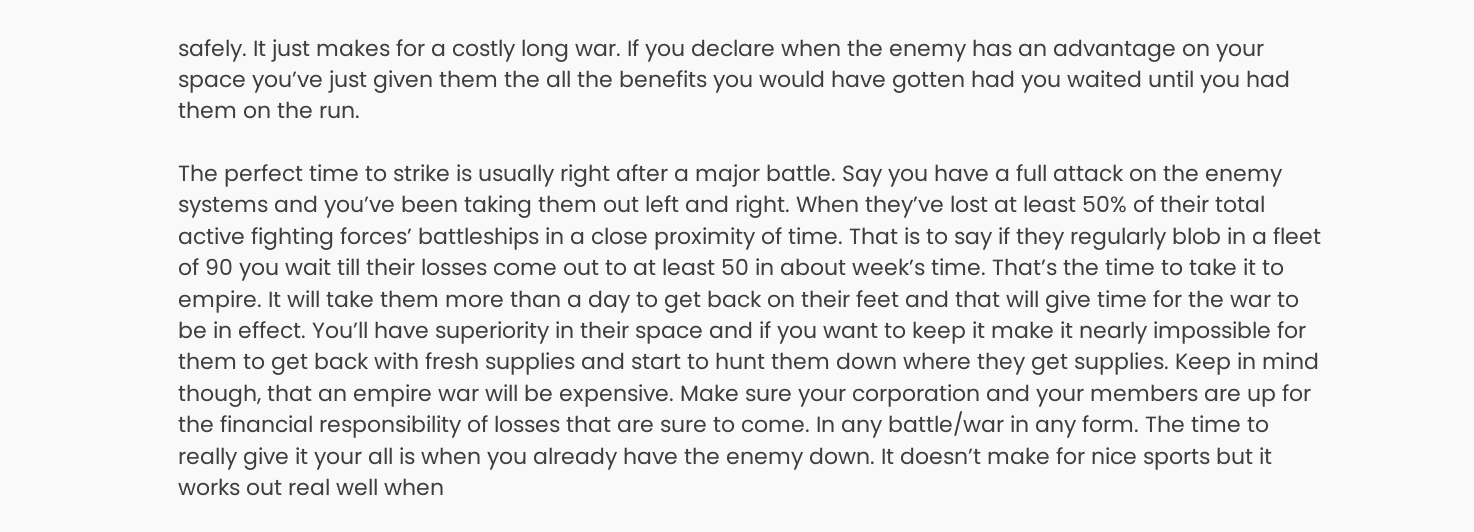safely. It just makes for a costly long war. If you declare when the enemy has an advantage on your space you’ve just given them the all the benefits you would have gotten had you waited until you had them on the run.

The perfect time to strike is usually right after a major battle. Say you have a full attack on the enemy systems and you’ve been taking them out left and right. When they’ve lost at least 50% of their total active fighting forces’ battleships in a close proximity of time. That is to say if they regularly blob in a fleet of 90 you wait till their losses come out to at least 50 in about week’s time. That’s the time to take it to empire. It will take them more than a day to get back on their feet and that will give time for the war to be in effect. You’ll have superiority in their space and if you want to keep it make it nearly impossible for them to get back with fresh supplies and start to hunt them down where they get supplies. Keep in mind though, that an empire war will be expensive. Make sure your corporation and your members are up for the financial responsibility of losses that are sure to come. In any battle/war in any form. The time to really give it your all is when you already have the enemy down. It doesn’t make for nice sports but it works out real well when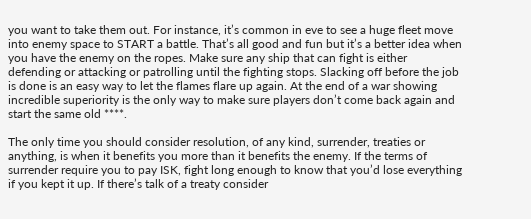you want to take them out. For instance, it’s common in eve to see a huge fleet move into enemy space to START a battle. That’s all good and fun but it’s a better idea when you have the enemy on the ropes. Make sure any ship that can fight is either defending or attacking or patrolling until the fighting stops. Slacking off before the job is done is an easy way to let the flames flare up again. At the end of a war showing incredible superiority is the only way to make sure players don’t come back again and start the same old ****.

The only time you should consider resolution, of any kind, surrender, treaties or anything, is when it benefits you more than it benefits the enemy. If the terms of surrender require you to pay ISK, fight long enough to know that you’d lose everything if you kept it up. If there’s talk of a treaty consider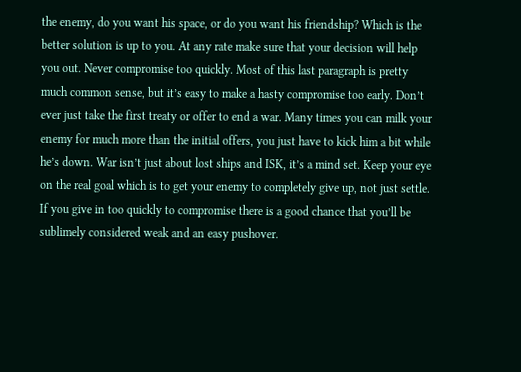the enemy, do you want his space, or do you want his friendship? Which is the better solution is up to you. At any rate make sure that your decision will help you out. Never compromise too quickly. Most of this last paragraph is pretty much common sense, but it’s easy to make a hasty compromise too early. Don’t ever just take the first treaty or offer to end a war. Many times you can milk your enemy for much more than the initial offers, you just have to kick him a bit while he’s down. War isn’t just about lost ships and ISK, it’s a mind set. Keep your eye on the real goal which is to get your enemy to completely give up, not just settle. If you give in too quickly to compromise there is a good chance that you’ll be sublimely considered weak and an easy pushover.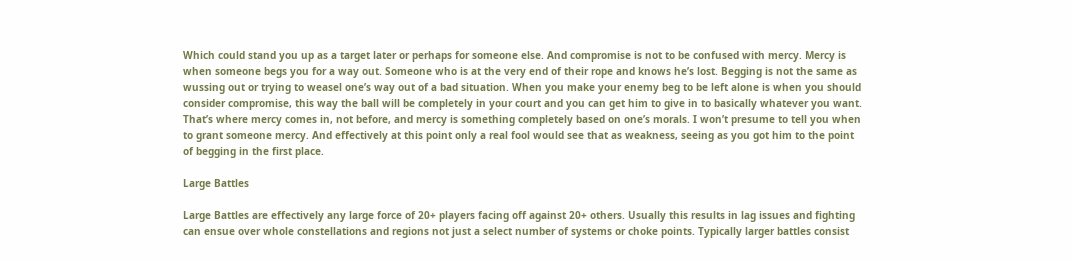Which could stand you up as a target later or perhaps for someone else. And compromise is not to be confused with mercy. Mercy is when someone begs you for a way out. Someone who is at the very end of their rope and knows he’s lost. Begging is not the same as wussing out or trying to weasel one’s way out of a bad situation. When you make your enemy beg to be left alone is when you should consider compromise, this way the ball will be completely in your court and you can get him to give in to basically whatever you want. That’s where mercy comes in, not before, and mercy is something completely based on one’s morals. I won’t presume to tell you when to grant someone mercy. And effectively at this point only a real fool would see that as weakness, seeing as you got him to the point of begging in the first place.

Large Battles

Large Battles are effectively any large force of 20+ players facing off against 20+ others. Usually this results in lag issues and fighting can ensue over whole constellations and regions not just a select number of systems or choke points. Typically larger battles consist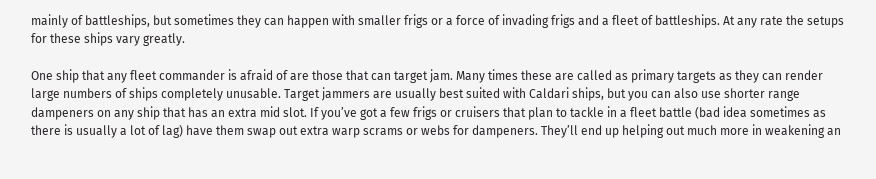mainly of battleships, but sometimes they can happen with smaller frigs or a force of invading frigs and a fleet of battleships. At any rate the setups for these ships vary greatly.

One ship that any fleet commander is afraid of are those that can target jam. Many times these are called as primary targets as they can render large numbers of ships completely unusable. Target jammers are usually best suited with Caldari ships, but you can also use shorter range dampeners on any ship that has an extra mid slot. If you’ve got a few frigs or cruisers that plan to tackle in a fleet battle (bad idea sometimes as there is usually a lot of lag) have them swap out extra warp scrams or webs for dampeners. They’ll end up helping out much more in weakening an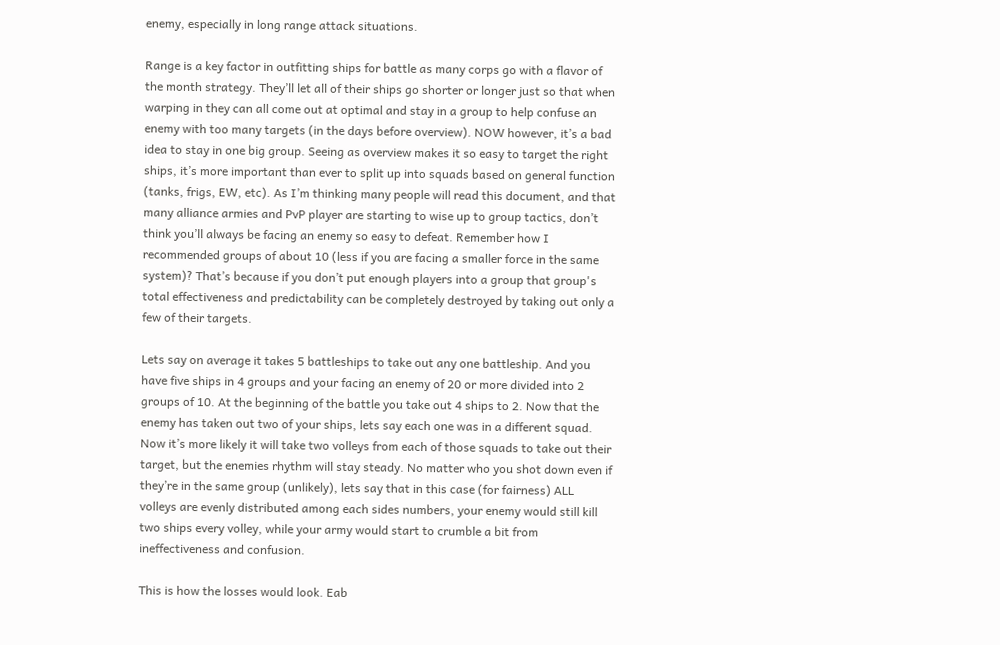enemy, especially in long range attack situations.

Range is a key factor in outfitting ships for battle as many corps go with a flavor of the month strategy. They’ll let all of their ships go shorter or longer just so that when warping in they can all come out at optimal and stay in a group to help confuse an enemy with too many targets (in the days before overview). NOW however, it’s a bad idea to stay in one big group. Seeing as overview makes it so easy to target the right ships, it’s more important than ever to split up into squads based on general function (tanks, frigs, EW, etc). As I’m thinking many people will read this document, and that many alliance armies and PvP player are starting to wise up to group tactics, don’t think you’ll always be facing an enemy so easy to defeat. Remember how I recommended groups of about 10 (less if you are facing a smaller force in the same system)? That’s because if you don’t put enough players into a group that group's total effectiveness and predictability can be completely destroyed by taking out only a few of their targets.

Lets say on average it takes 5 battleships to take out any one battleship. And you have five ships in 4 groups and your facing an enemy of 20 or more divided into 2 groups of 10. At the beginning of the battle you take out 4 ships to 2. Now that the enemy has taken out two of your ships, lets say each one was in a different squad. Now it’s more likely it will take two volleys from each of those squads to take out their target, but the enemies rhythm will stay steady. No matter who you shot down even if they’re in the same group (unlikely), lets say that in this case (for fairness) ALL volleys are evenly distributed among each sides numbers, your enemy would still kill two ships every volley, while your army would start to crumble a bit from ineffectiveness and confusion.

This is how the losses would look. Eab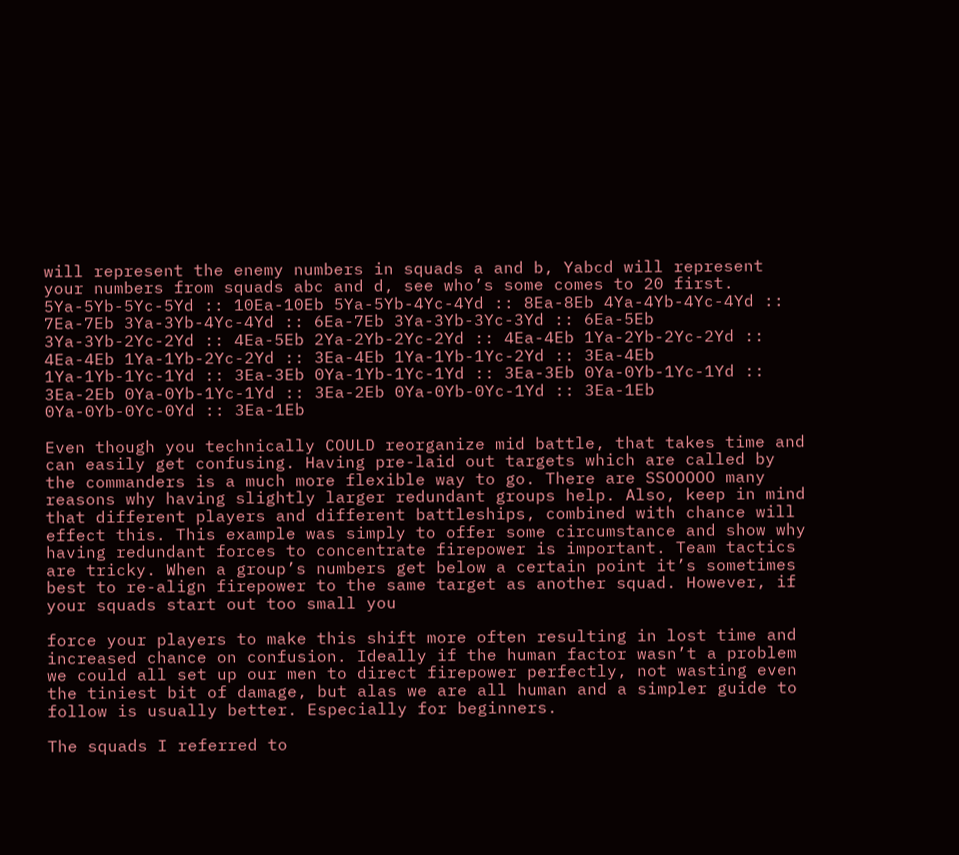will represent the enemy numbers in squads a and b, Yabcd will represent your numbers from squads abc and d, see who’s some comes to 20 first. 5Ya-5Yb-5Yc-5Yd :: 10Ea-10Eb 5Ya-5Yb-4Yc-4Yd :: 8Ea-8Eb 4Ya-4Yb-4Yc-4Yd :: 7Ea-7Eb 3Ya-3Yb-4Yc-4Yd :: 6Ea-7Eb 3Ya-3Yb-3Yc-3Yd :: 6Ea-5Eb 3Ya-3Yb-2Yc-2Yd :: 4Ea-5Eb 2Ya-2Yb-2Yc-2Yd :: 4Ea-4Eb 1Ya-2Yb-2Yc-2Yd :: 4Ea-4Eb 1Ya-1Yb-2Yc-2Yd :: 3Ea-4Eb 1Ya-1Yb-1Yc-2Yd :: 3Ea-4Eb 1Ya-1Yb-1Yc-1Yd :: 3Ea-3Eb 0Ya-1Yb-1Yc-1Yd :: 3Ea-3Eb 0Ya-0Yb-1Yc-1Yd :: 3Ea-2Eb 0Ya-0Yb-1Yc-1Yd :: 3Ea-2Eb 0Ya-0Yb-0Yc-1Yd :: 3Ea-1Eb 0Ya-0Yb-0Yc-0Yd :: 3Ea-1Eb

Even though you technically COULD reorganize mid battle, that takes time and can easily get confusing. Having pre-laid out targets which are called by the commanders is a much more flexible way to go. There are SSOOOOO many reasons why having slightly larger redundant groups help. Also, keep in mind that different players and different battleships, combined with chance will effect this. This example was simply to offer some circumstance and show why having redundant forces to concentrate firepower is important. Team tactics are tricky. When a group’s numbers get below a certain point it’s sometimes best to re-align firepower to the same target as another squad. However, if your squads start out too small you

force your players to make this shift more often resulting in lost time and increased chance on confusion. Ideally if the human factor wasn’t a problem we could all set up our men to direct firepower perfectly, not wasting even the tiniest bit of damage, but alas we are all human and a simpler guide to follow is usually better. Especially for beginners.

The squads I referred to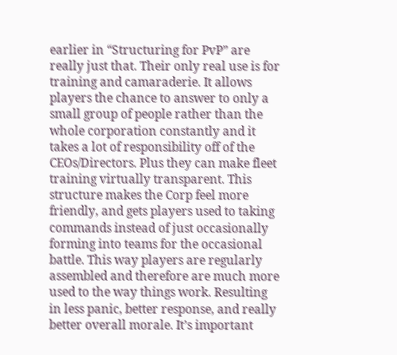earlier in “Structuring for PvP” are really just that. Their only real use is for training and camaraderie. It allows players the chance to answer to only a small group of people rather than the whole corporation constantly and it takes a lot of responsibility off of the CEOs/Directors. Plus they can make fleet training virtually transparent. This structure makes the Corp feel more friendly, and gets players used to taking commands instead of just occasionally forming into teams for the occasional battle. This way players are regularly assembled and therefore are much more used to the way things work. Resulting in less panic, better response, and really better overall morale. It’s important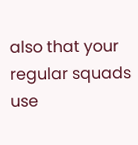also that your regular squads use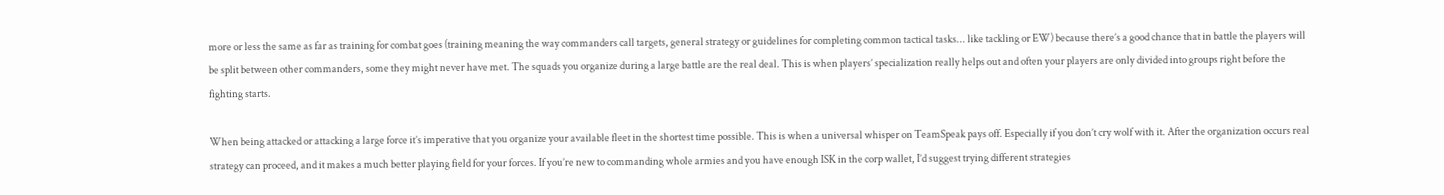more or less the same as far as training for combat goes (training meaning the way commanders call targets, general strategy or guidelines for completing common tactical tasks... like tackling or EW) because there’s a good chance that in battle the players will be split between other commanders, some they might never have met. The squads you organize during a large battle are the real deal. This is when players’ specialization really helps out and often your players are only divided into groups right before the fighting starts.

When being attacked or attacking a large force it’s imperative that you organize your available fleet in the shortest time possible. This is when a universal whisper on TeamSpeak pays off. Especially if you don’t cry wolf with it. After the organization occurs real strategy can proceed, and it makes a much better playing field for your forces. If you’re new to commanding whole armies and you have enough ISK in the corp wallet, I’d suggest trying different strategies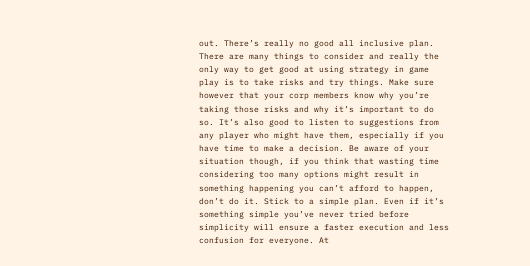out. There’s really no good all inclusive plan. There are many things to consider and really the only way to get good at using strategy in game play is to take risks and try things. Make sure however that your corp members know why you’re taking those risks and why it’s important to do so. It’s also good to listen to suggestions from any player who might have them, especially if you have time to make a decision. Be aware of your situation though, if you think that wasting time considering too many options might result in something happening you can’t afford to happen, don’t do it. Stick to a simple plan. Even if it’s something simple you’ve never tried before simplicity will ensure a faster execution and less confusion for everyone. At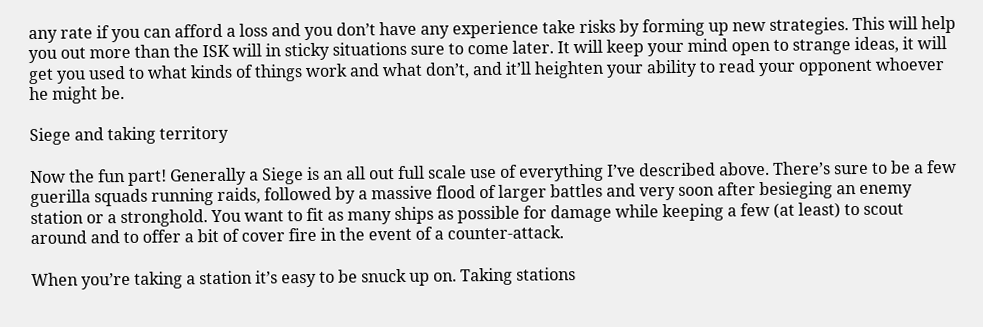any rate if you can afford a loss and you don’t have any experience take risks by forming up new strategies. This will help you out more than the ISK will in sticky situations sure to come later. It will keep your mind open to strange ideas, it will get you used to what kinds of things work and what don’t, and it’ll heighten your ability to read your opponent whoever he might be.

Siege and taking territory

Now the fun part! Generally a Siege is an all out full scale use of everything I’ve described above. There’s sure to be a few guerilla squads running raids, followed by a massive flood of larger battles and very soon after besieging an enemy station or a stronghold. You want to fit as many ships as possible for damage while keeping a few (at least) to scout around and to offer a bit of cover fire in the event of a counter-attack.

When you’re taking a station it’s easy to be snuck up on. Taking stations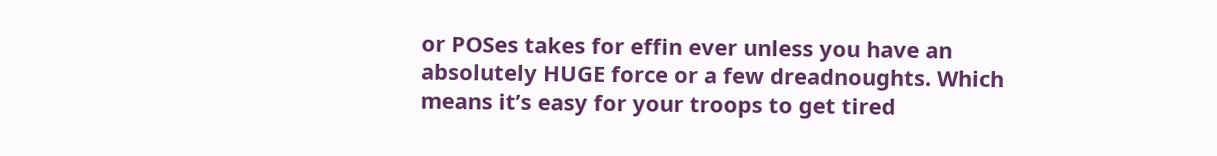or POSes takes for effin ever unless you have an absolutely HUGE force or a few dreadnoughts. Which means it’s easy for your troops to get tired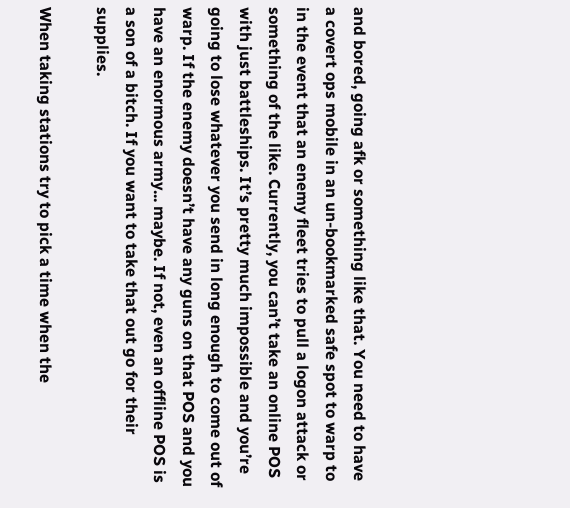and bored, going afk or something like that. You need to have a covert ops mobile in an un-bookmarked safe spot to warp to in the event that an enemy fleet tries to pull a logon attack or something of the like. Currently, you can’t take an online POS with just battleships. It’s pretty much impossible and you’re going to lose whatever you send in long enough to come out of warp. If the enemy doesn’t have any guns on that POS and you have an enormous army... maybe. If not, even an offline POS is a son of a bitch. If you want to take that out go for their supplies.

When taking stations try to pick a time when the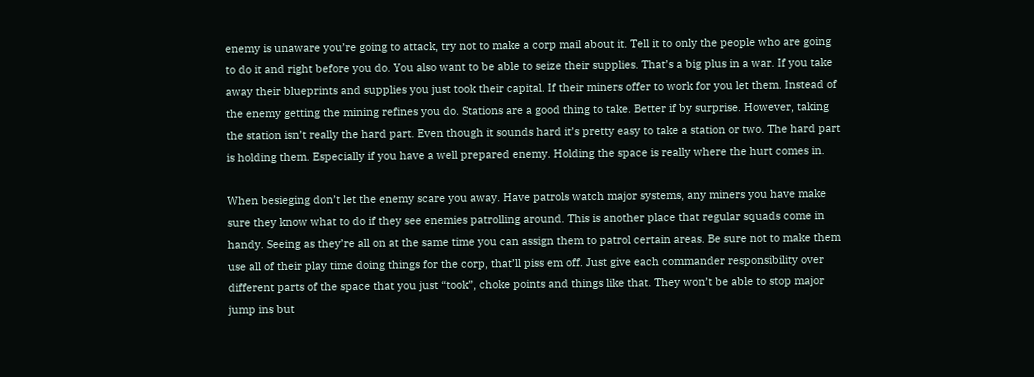enemy is unaware you’re going to attack, try not to make a corp mail about it. Tell it to only the people who are going to do it and right before you do. You also want to be able to seize their supplies. That’s a big plus in a war. If you take away their blueprints and supplies you just took their capital. If their miners offer to work for you let them. Instead of the enemy getting the mining refines you do. Stations are a good thing to take. Better if by surprise. However, taking the station isn’t really the hard part. Even though it sounds hard it’s pretty easy to take a station or two. The hard part is holding them. Especially if you have a well prepared enemy. Holding the space is really where the hurt comes in.

When besieging don’t let the enemy scare you away. Have patrols watch major systems, any miners you have make sure they know what to do if they see enemies patrolling around. This is another place that regular squads come in handy. Seeing as they’re all on at the same time you can assign them to patrol certain areas. Be sure not to make them use all of their play time doing things for the corp, that’ll piss em off. Just give each commander responsibility over different parts of the space that you just “took”, choke points and things like that. They won’t be able to stop major jump ins but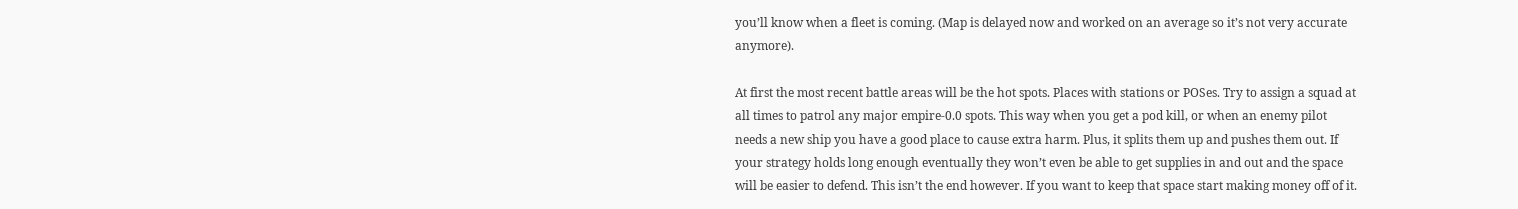you’ll know when a fleet is coming. (Map is delayed now and worked on an average so it’s not very accurate anymore).

At first the most recent battle areas will be the hot spots. Places with stations or POSes. Try to assign a squad at all times to patrol any major empire-0.0 spots. This way when you get a pod kill, or when an enemy pilot needs a new ship you have a good place to cause extra harm. Plus, it splits them up and pushes them out. If your strategy holds long enough eventually they won’t even be able to get supplies in and out and the space will be easier to defend. This isn’t the end however. If you want to keep that space start making money off of it.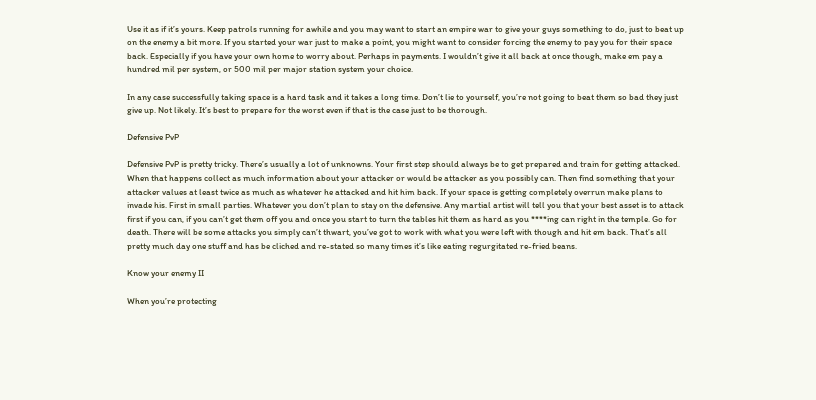Use it as if it’s yours. Keep patrols running for awhile and you may want to start an empire war to give your guys something to do, just to beat up on the enemy a bit more. If you started your war just to make a point, you might want to consider forcing the enemy to pay you for their space back. Especially if you have your own home to worry about. Perhaps in payments. I wouldn’t give it all back at once though, make em pay a hundred mil per system, or 500 mil per major station system your choice.

In any case successfully taking space is a hard task and it takes a long time. Don’t lie to yourself, you’re not going to beat them so bad they just give up. Not likely. It’s best to prepare for the worst even if that is the case just to be thorough.

Defensive PvP

Defensive PvP is pretty tricky. There’s usually a lot of unknowns. Your first step should always be to get prepared and train for getting attacked. When that happens collect as much information about your attacker or would be attacker as you possibly can. Then find something that your attacker values at least twice as much as whatever he attacked and hit him back. If your space is getting completely overrun make plans to invade his. First in small parties. Whatever you don’t plan to stay on the defensive. Any martial artist will tell you that your best asset is to attack first if you can, if you can’t get them off you and once you start to turn the tables hit them as hard as you ****ing can right in the temple. Go for death. There will be some attacks you simply can’t thwart, you’ve got to work with what you were left with though and hit em back. That’s all pretty much day one stuff and has be cliched and re-stated so many times it’s like eating regurgitated re-fried beans.

Know your enemy II

When you’re protecting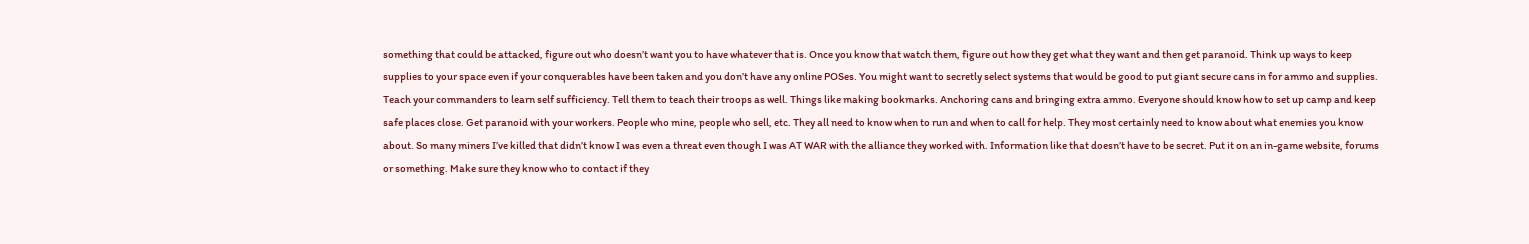something that could be attacked, figure out who doesn’t want you to have whatever that is. Once you know that watch them, figure out how they get what they want and then get paranoid. Think up ways to keep supplies to your space even if your conquerables have been taken and you don’t have any online POSes. You might want to secretly select systems that would be good to put giant secure cans in for ammo and supplies. Teach your commanders to learn self sufficiency. Tell them to teach their troops as well. Things like making bookmarks. Anchoring cans and bringing extra ammo. Everyone should know how to set up camp and keep safe places close. Get paranoid with your workers. People who mine, people who sell, etc. They all need to know when to run and when to call for help. They most certainly need to know about what enemies you know about. So many miners I’ve killed that didn’t know I was even a threat even though I was AT WAR with the alliance they worked with. Information like that doesn’t have to be secret. Put it on an in-game website, forums or something. Make sure they know who to contact if they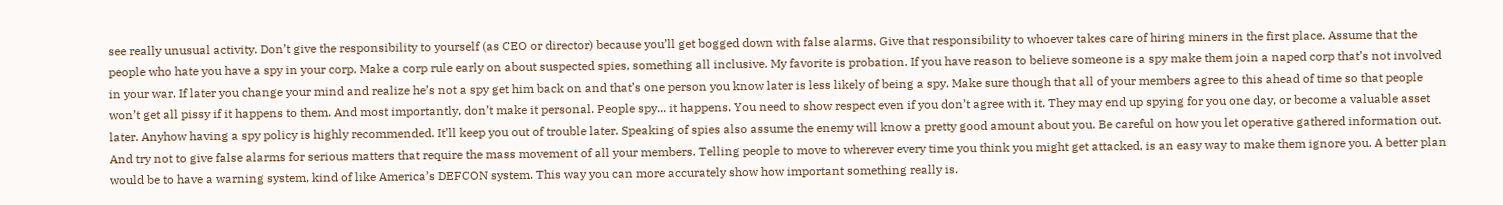see really unusual activity. Don’t give the responsibility to yourself (as CEO or director) because you’ll get bogged down with false alarms. Give that responsibility to whoever takes care of hiring miners in the first place. Assume that the people who hate you have a spy in your corp. Make a corp rule early on about suspected spies, something all inclusive. My favorite is probation. If you have reason to believe someone is a spy make them join a naped corp that’s not involved in your war. If later you change your mind and realize he’s not a spy get him back on and that’s one person you know later is less likely of being a spy. Make sure though that all of your members agree to this ahead of time so that people won’t get all pissy if it happens to them. And most importantly, don’t make it personal. People spy... it happens. You need to show respect even if you don’t agree with it. They may end up spying for you one day, or become a valuable asset later. Anyhow having a spy policy is highly recommended. It’ll keep you out of trouble later. Speaking of spies also assume the enemy will know a pretty good amount about you. Be careful on how you let operative gathered information out. And try not to give false alarms for serious matters that require the mass movement of all your members. Telling people to move to wherever every time you think you might get attacked, is an easy way to make them ignore you. A better plan would be to have a warning system, kind of like America’s DEFCON system. This way you can more accurately show how important something really is.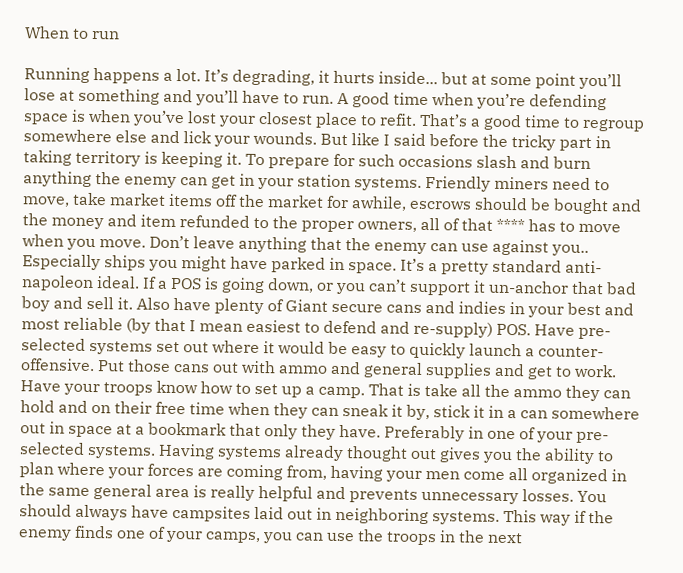When to run

Running happens a lot. It’s degrading, it hurts inside... but at some point you’ll lose at something and you’ll have to run. A good time when you’re defending space is when you’ve lost your closest place to refit. That’s a good time to regroup somewhere else and lick your wounds. But like I said before the tricky part in taking territory is keeping it. To prepare for such occasions slash and burn anything the enemy can get in your station systems. Friendly miners need to move, take market items off the market for awhile, escrows should be bought and the money and item refunded to the proper owners, all of that **** has to move when you move. Don’t leave anything that the enemy can use against you.. Especially ships you might have parked in space. It’s a pretty standard anti-napoleon ideal. If a POS is going down, or you can’t support it un-anchor that bad boy and sell it. Also have plenty of Giant secure cans and indies in your best and most reliable (by that I mean easiest to defend and re-supply) POS. Have pre-selected systems set out where it would be easy to quickly launch a counter-offensive. Put those cans out with ammo and general supplies and get to work. Have your troops know how to set up a camp. That is take all the ammo they can hold and on their free time when they can sneak it by, stick it in a can somewhere out in space at a bookmark that only they have. Preferably in one of your pre-selected systems. Having systems already thought out gives you the ability to plan where your forces are coming from, having your men come all organized in the same general area is really helpful and prevents unnecessary losses. You should always have campsites laid out in neighboring systems. This way if the enemy finds one of your camps, you can use the troops in the next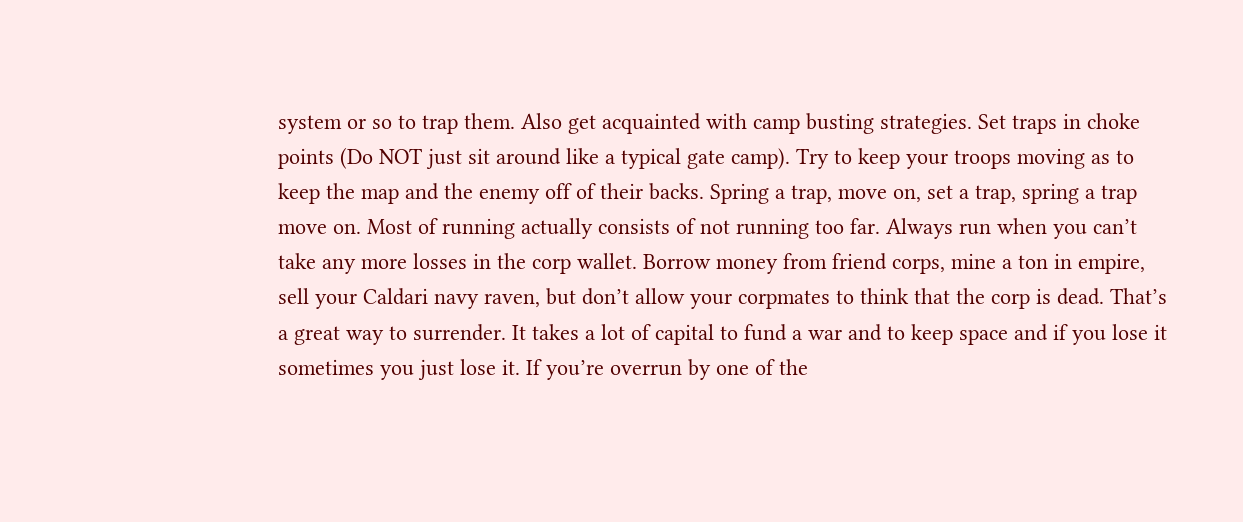system or so to trap them. Also get acquainted with camp busting strategies. Set traps in choke points (Do NOT just sit around like a typical gate camp). Try to keep your troops moving as to keep the map and the enemy off of their backs. Spring a trap, move on, set a trap, spring a trap move on. Most of running actually consists of not running too far. Always run when you can’t take any more losses in the corp wallet. Borrow money from friend corps, mine a ton in empire, sell your Caldari navy raven, but don’t allow your corpmates to think that the corp is dead. That’s a great way to surrender. It takes a lot of capital to fund a war and to keep space and if you lose it sometimes you just lose it. If you’re overrun by one of the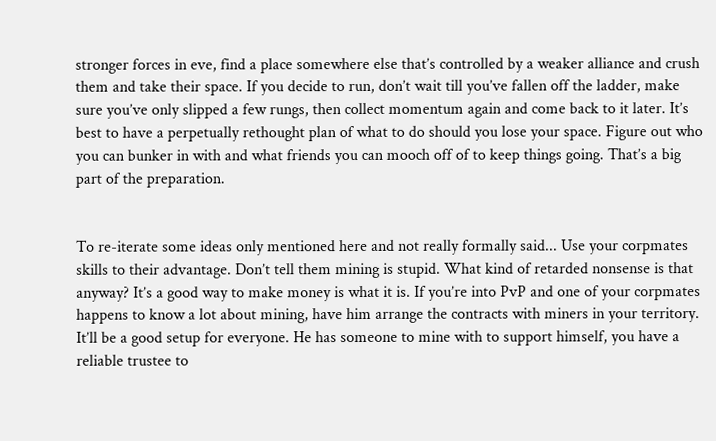stronger forces in eve, find a place somewhere else that’s controlled by a weaker alliance and crush them and take their space. If you decide to run, don’t wait till you’ve fallen off the ladder, make sure you’ve only slipped a few rungs, then collect momentum again and come back to it later. It’s best to have a perpetually rethought plan of what to do should you lose your space. Figure out who you can bunker in with and what friends you can mooch off of to keep things going. That’s a big part of the preparation.


To re-iterate some ideas only mentioned here and not really formally said... Use your corpmates skills to their advantage. Don’t tell them mining is stupid. What kind of retarded nonsense is that anyway? It’s a good way to make money is what it is. If you’re into PvP and one of your corpmates happens to know a lot about mining, have him arrange the contracts with miners in your territory. It’ll be a good setup for everyone. He has someone to mine with to support himself, you have a reliable trustee to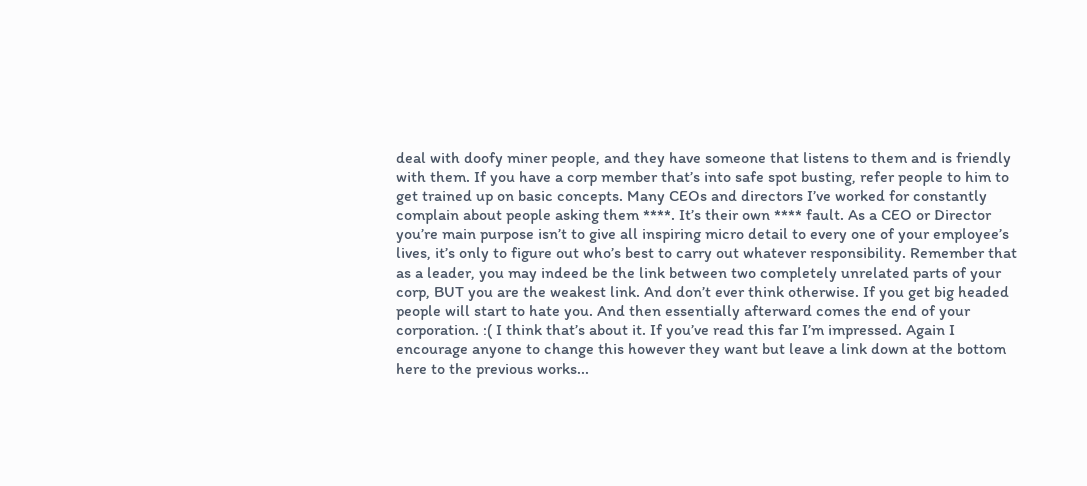deal with doofy miner people, and they have someone that listens to them and is friendly with them. If you have a corp member that’s into safe spot busting, refer people to him to get trained up on basic concepts. Many CEOs and directors I’ve worked for constantly complain about people asking them ****. It’s their own **** fault. As a CEO or Director you’re main purpose isn’t to give all inspiring micro detail to every one of your employee’s lives, it’s only to figure out who’s best to carry out whatever responsibility. Remember that as a leader, you may indeed be the link between two completely unrelated parts of your corp, BUT you are the weakest link. And don’t ever think otherwise. If you get big headed people will start to hate you. And then essentially afterward comes the end of your corporation. :( I think that’s about it. If you’ve read this far I’m impressed. Again I encourage anyone to change this however they want but leave a link down at the bottom here to the previous works...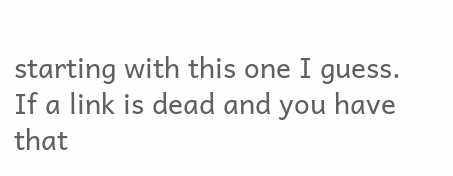starting with this one I guess. If a link is dead and you have that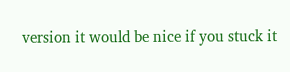version it would be nice if you stuck it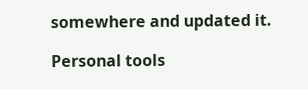somewhere and updated it.

Personal tools